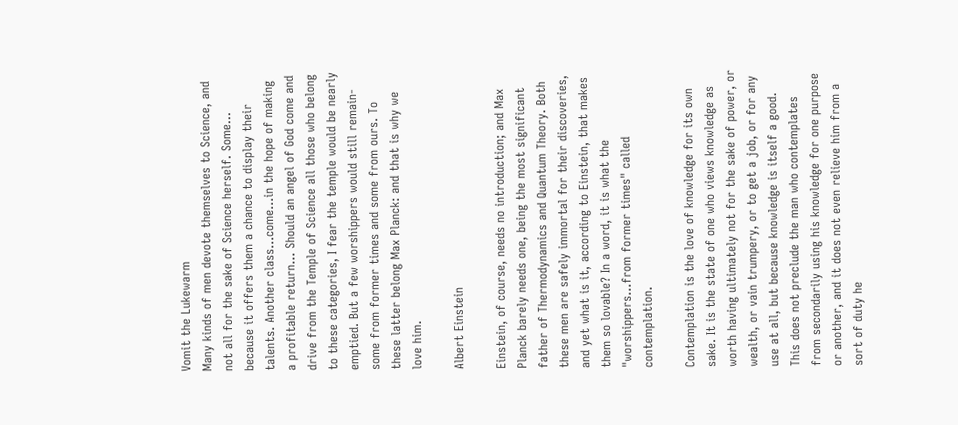Vomit the Lukewarm
Many kinds of men devote themselves to Science, and not all for the sake of Science herself. Some... because it offers them a chance to display their talents. Another class...come...in the hope of making a profitable return... Should an angel of God come and drive from the Temple of Science all those who belong to these categories, I fear the temple would be nearly emptied. But a few worshippers would still remain- some from former times and some from ours. To these latter belong Max Planck: and that is why we love him.

Albert Einstein

Einstein, of course, needs no introduction; and Max Planck barely needs one, being the most significant father of Thermodynamics and Quantum Theory. Both these men are safely immortal for their discoveries, and yet what is it, according to Einstein, that makes them so lovable? In a word, it is what the "worshippers...from former times" called contemplation.

Contemplation is the love of knowledge for its own sake. It is the state of one who views knowledge as worth having ultimately not for the sake of power, or wealth, or vain trumpery, or to get a job, or for any use at all, but because knowledge is itself a good. This does not preclude the man who contemplates from secondarily using his knowledge for one purpose or another, and it does not even relieve him from a sort of duty he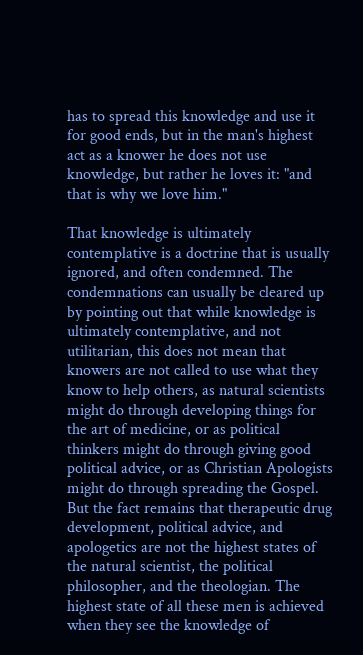has to spread this knowledge and use it for good ends, but in the man's highest act as a knower he does not use knowledge, but rather he loves it: "and that is why we love him."

That knowledge is ultimately contemplative is a doctrine that is usually ignored, and often condemned. The condemnations can usually be cleared up by pointing out that while knowledge is ultimately contemplative, and not utilitarian, this does not mean that knowers are not called to use what they know to help others, as natural scientists might do through developing things for the art of medicine, or as political thinkers might do through giving good political advice, or as Christian Apologists might do through spreading the Gospel. But the fact remains that therapeutic drug development, political advice, and apologetics are not the highest states of the natural scientist, the political philosopher, and the theologian. The highest state of all these men is achieved when they see the knowledge of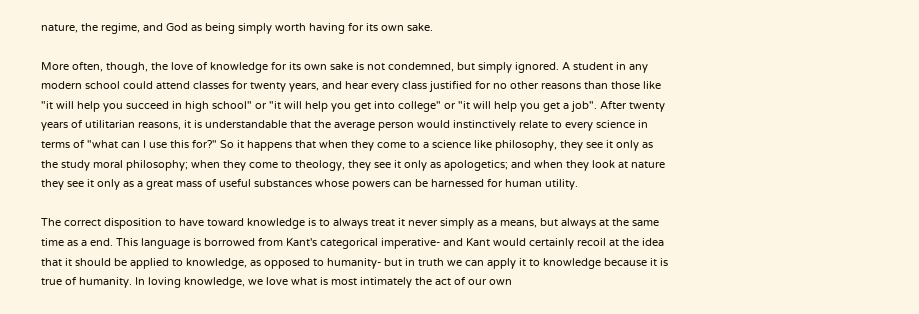nature, the regime, and God as being simply worth having for its own sake.

More often, though, the love of knowledge for its own sake is not condemned, but simply ignored. A student in any modern school could attend classes for twenty years, and hear every class justified for no other reasons than those like "it will help you succeed in high school" or "it will help you get into college" or "it will help you get a job". After twenty years of utilitarian reasons, it is understandable that the average person would instinctively relate to every science in terms of "what can I use this for?" So it happens that when they come to a science like philosophy, they see it only as the study moral philosophy; when they come to theology, they see it only as apologetics; and when they look at nature they see it only as a great mass of useful substances whose powers can be harnessed for human utility.

The correct disposition to have toward knowledge is to always treat it never simply as a means, but always at the same time as a end. This language is borrowed from Kant's categorical imperative- and Kant would certainly recoil at the idea that it should be applied to knowledge, as opposed to humanity- but in truth we can apply it to knowledge because it is true of humanity. In loving knowledge, we love what is most intimately the act of our own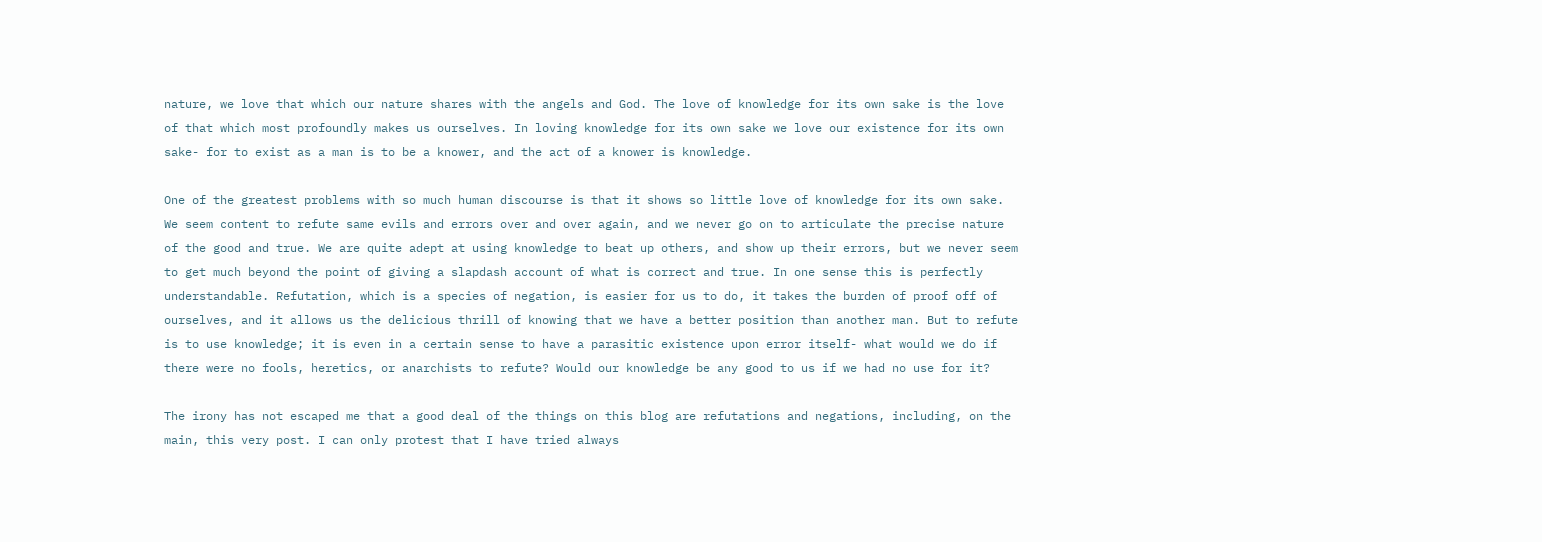nature, we love that which our nature shares with the angels and God. The love of knowledge for its own sake is the love of that which most profoundly makes us ourselves. In loving knowledge for its own sake we love our existence for its own sake- for to exist as a man is to be a knower, and the act of a knower is knowledge.

One of the greatest problems with so much human discourse is that it shows so little love of knowledge for its own sake. We seem content to refute same evils and errors over and over again, and we never go on to articulate the precise nature of the good and true. We are quite adept at using knowledge to beat up others, and show up their errors, but we never seem to get much beyond the point of giving a slapdash account of what is correct and true. In one sense this is perfectly understandable. Refutation, which is a species of negation, is easier for us to do, it takes the burden of proof off of ourselves, and it allows us the delicious thrill of knowing that we have a better position than another man. But to refute is to use knowledge; it is even in a certain sense to have a parasitic existence upon error itself- what would we do if there were no fools, heretics, or anarchists to refute? Would our knowledge be any good to us if we had no use for it?

The irony has not escaped me that a good deal of the things on this blog are refutations and negations, including, on the main, this very post. I can only protest that I have tried always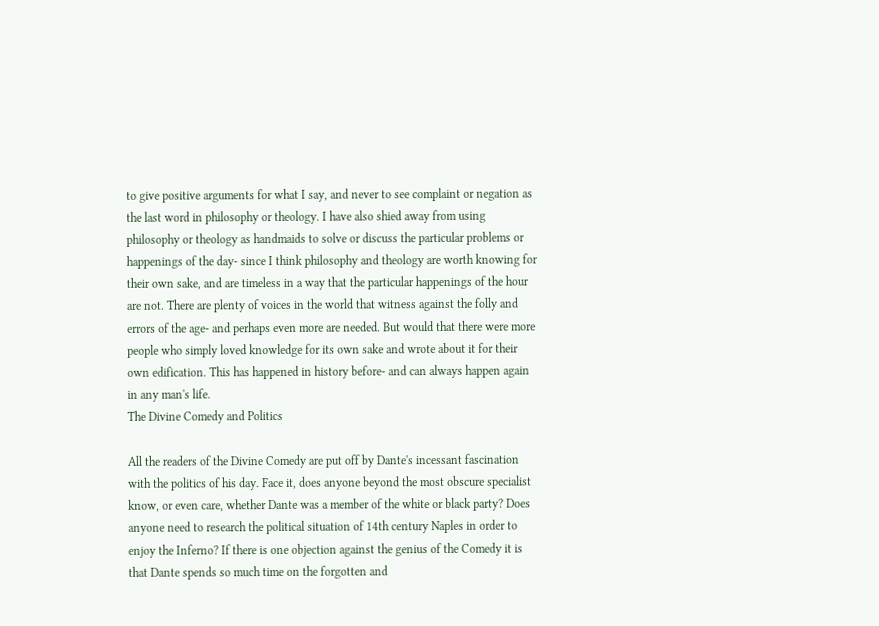to give positive arguments for what I say, and never to see complaint or negation as the last word in philosophy or theology. I have also shied away from using philosophy or theology as handmaids to solve or discuss the particular problems or happenings of the day- since I think philosophy and theology are worth knowing for their own sake, and are timeless in a way that the particular happenings of the hour are not. There are plenty of voices in the world that witness against the folly and errors of the age- and perhaps even more are needed. But would that there were more people who simply loved knowledge for its own sake and wrote about it for their own edification. This has happened in history before- and can always happen again in any man's life.
The Divine Comedy and Politics

All the readers of the Divine Comedy are put off by Dante's incessant fascination with the politics of his day. Face it, does anyone beyond the most obscure specialist know, or even care, whether Dante was a member of the white or black party? Does anyone need to research the political situation of 14th century Naples in order to enjoy the Inferno? If there is one objection against the genius of the Comedy it is that Dante spends so much time on the forgotten and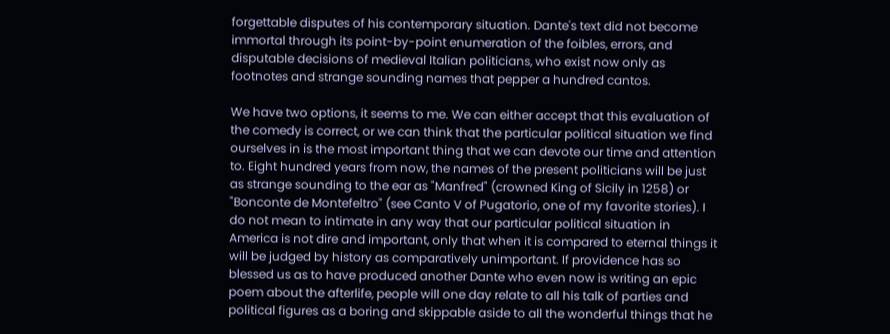forgettable disputes of his contemporary situation. Dante's text did not become immortal through its point-by-point enumeration of the foibles, errors, and disputable decisions of medieval Italian politicians, who exist now only as footnotes and strange sounding names that pepper a hundred cantos.

We have two options, it seems to me. We can either accept that this evaluation of the comedy is correct, or we can think that the particular political situation we find ourselves in is the most important thing that we can devote our time and attention to. Eight hundred years from now, the names of the present politicians will be just as strange sounding to the ear as "Manfred" (crowned King of Sicily in 1258) or "Bonconte de Montefeltro" (see Canto V of Pugatorio, one of my favorite stories). I do not mean to intimate in any way that our particular political situation in America is not dire and important, only that when it is compared to eternal things it will be judged by history as comparatively unimportant. If providence has so blessed us as to have produced another Dante who even now is writing an epic poem about the afterlife, people will one day relate to all his talk of parties and political figures as a boring and skippable aside to all the wonderful things that he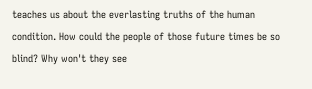teaches us about the everlasting truths of the human condition. How could the people of those future times be so blind? Why won't they see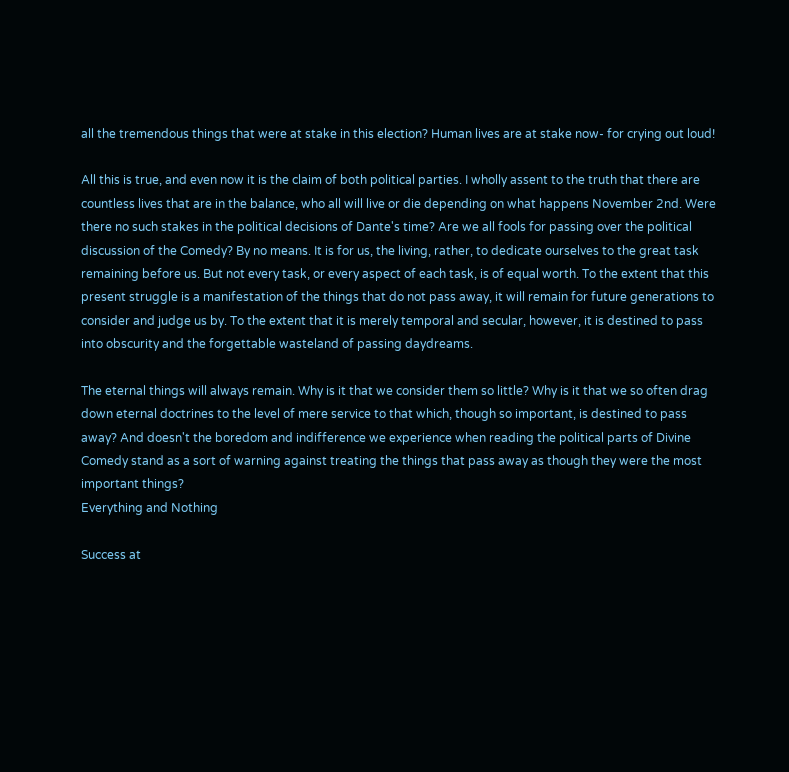all the tremendous things that were at stake in this election? Human lives are at stake now- for crying out loud!

All this is true, and even now it is the claim of both political parties. I wholly assent to the truth that there are countless lives that are in the balance, who all will live or die depending on what happens November 2nd. Were there no such stakes in the political decisions of Dante's time? Are we all fools for passing over the political discussion of the Comedy? By no means. It is for us, the living, rather, to dedicate ourselves to the great task remaining before us. But not every task, or every aspect of each task, is of equal worth. To the extent that this present struggle is a manifestation of the things that do not pass away, it will remain for future generations to consider and judge us by. To the extent that it is merely temporal and secular, however, it is destined to pass into obscurity and the forgettable wasteland of passing daydreams.

The eternal things will always remain. Why is it that we consider them so little? Why is it that we so often drag down eternal doctrines to the level of mere service to that which, though so important, is destined to pass away? And doesn't the boredom and indifference we experience when reading the political parts of Divine Comedy stand as a sort of warning against treating the things that pass away as though they were the most important things?
Everything and Nothing

Success at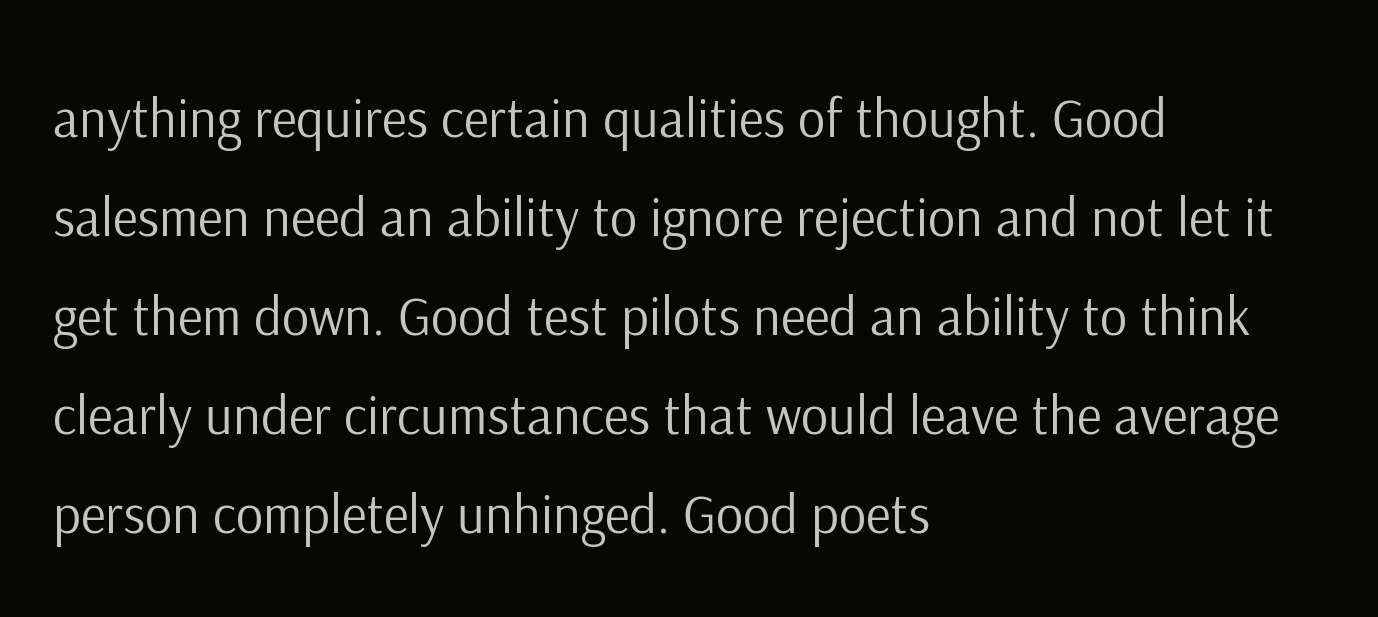anything requires certain qualities of thought. Good salesmen need an ability to ignore rejection and not let it get them down. Good test pilots need an ability to think clearly under circumstances that would leave the average person completely unhinged. Good poets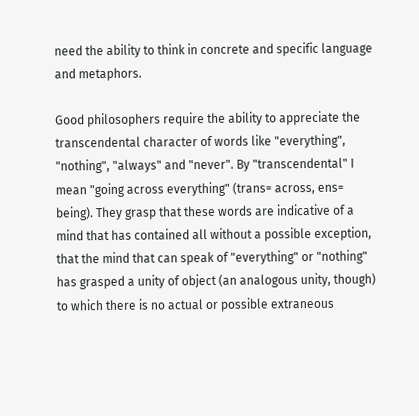need the ability to think in concrete and specific language and metaphors.

Good philosophers require the ability to appreciate the transcendental character of words like "everything", "nothing", "always" and "never". By "transcendental" I mean "going across everything" (trans= across, ens= being). They grasp that these words are indicative of a mind that has contained all without a possible exception, that the mind that can speak of "everything" or "nothing" has grasped a unity of object (an analogous unity, though) to which there is no actual or possible extraneous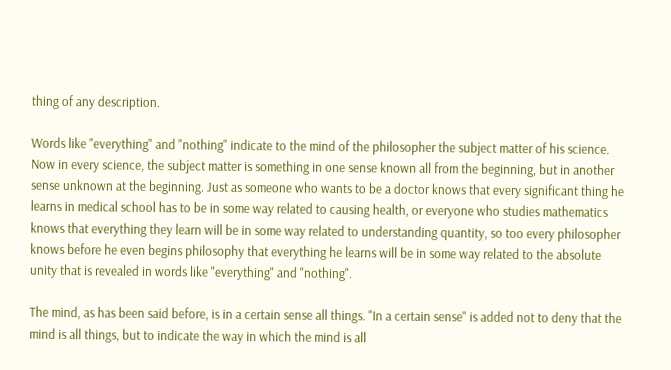thing of any description.

Words like "everything" and "nothing" indicate to the mind of the philosopher the subject matter of his science. Now in every science, the subject matter is something in one sense known all from the beginning, but in another sense unknown at the beginning. Just as someone who wants to be a doctor knows that every significant thing he learns in medical school has to be in some way related to causing health, or everyone who studies mathematics knows that everything they learn will be in some way related to understanding quantity, so too every philosopher knows before he even begins philosophy that everything he learns will be in some way related to the absolute unity that is revealed in words like "everything" and "nothing".

The mind, as has been said before, is in a certain sense all things. "In a certain sense" is added not to deny that the mind is all things, but to indicate the way in which the mind is all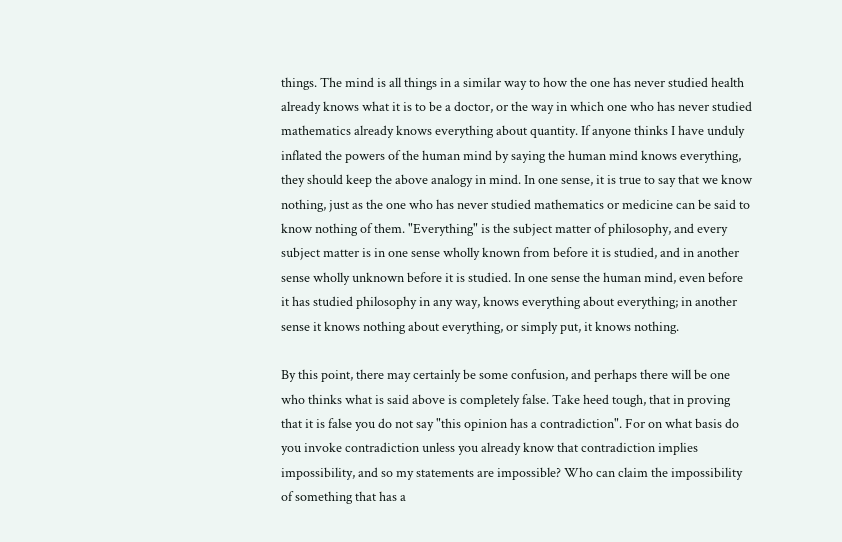things. The mind is all things in a similar way to how the one has never studied health already knows what it is to be a doctor, or the way in which one who has never studied mathematics already knows everything about quantity. If anyone thinks I have unduly inflated the powers of the human mind by saying the human mind knows everything, they should keep the above analogy in mind. In one sense, it is true to say that we know nothing, just as the one who has never studied mathematics or medicine can be said to know nothing of them. "Everything" is the subject matter of philosophy, and every subject matter is in one sense wholly known from before it is studied, and in another sense wholly unknown before it is studied. In one sense the human mind, even before it has studied philosophy in any way, knows everything about everything; in another sense it knows nothing about everything, or simply put, it knows nothing.

By this point, there may certainly be some confusion, and perhaps there will be one who thinks what is said above is completely false. Take heed tough, that in proving that it is false you do not say "this opinion has a contradiction". For on what basis do you invoke contradiction unless you already know that contradiction implies impossibility, and so my statements are impossible? Who can claim the impossibility of something that has a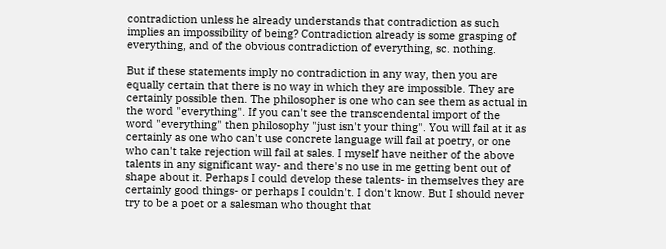contradiction unless he already understands that contradiction as such implies an impossibility of being? Contradiction already is some grasping of everything, and of the obvious contradiction of everything, sc. nothing.

But if these statements imply no contradiction in any way, then you are equally certain that there is no way in which they are impossible. They are certainly possible then. The philosopher is one who can see them as actual in the word "everything". If you can't see the transcendental import of the word "everything" then philosophy "just isn't your thing". You will fail at it as certainly as one who can't use concrete language will fail at poetry, or one who can't take rejection will fail at sales. I myself have neither of the above talents in any significant way- and there's no use in me getting bent out of shape about it. Perhaps I could develop these talents- in themselves they are certainly good things- or perhaps I couldn't. I don't know. But I should never try to be a poet or a salesman who thought that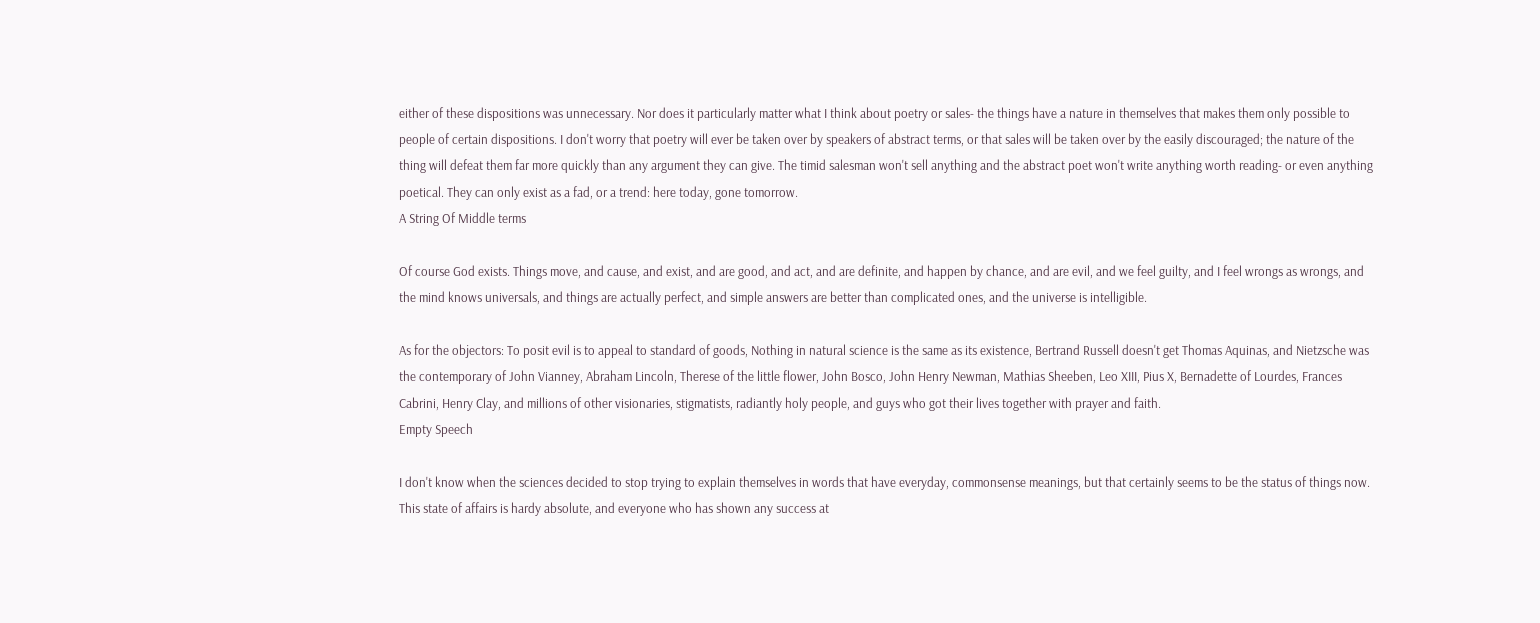either of these dispositions was unnecessary. Nor does it particularly matter what I think about poetry or sales- the things have a nature in themselves that makes them only possible to people of certain dispositions. I don't worry that poetry will ever be taken over by speakers of abstract terms, or that sales will be taken over by the easily discouraged; the nature of the thing will defeat them far more quickly than any argument they can give. The timid salesman won't sell anything and the abstract poet won't write anything worth reading- or even anything poetical. They can only exist as a fad, or a trend: here today, gone tomorrow.
A String Of Middle terms

Of course God exists. Things move, and cause, and exist, and are good, and act, and are definite, and happen by chance, and are evil, and we feel guilty, and I feel wrongs as wrongs, and the mind knows universals, and things are actually perfect, and simple answers are better than complicated ones, and the universe is intelligible.

As for the objectors: To posit evil is to appeal to standard of goods, Nothing in natural science is the same as its existence, Bertrand Russell doesn't get Thomas Aquinas, and Nietzsche was the contemporary of John Vianney, Abraham Lincoln, Therese of the little flower, John Bosco, John Henry Newman, Mathias Sheeben, Leo XIII, Pius X, Bernadette of Lourdes, Frances Cabrini, Henry Clay, and millions of other visionaries, stigmatists, radiantly holy people, and guys who got their lives together with prayer and faith.
Empty Speech

I don't know when the sciences decided to stop trying to explain themselves in words that have everyday, commonsense meanings, but that certainly seems to be the status of things now. This state of affairs is hardy absolute, and everyone who has shown any success at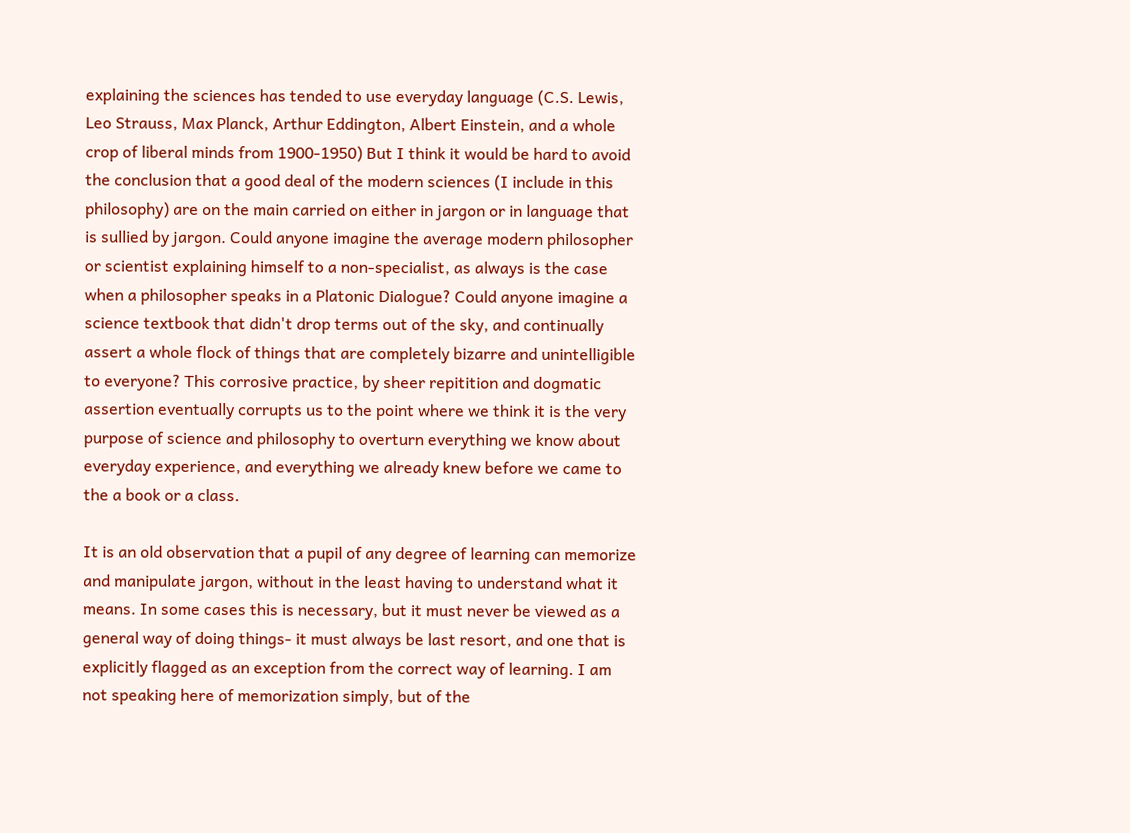explaining the sciences has tended to use everyday language (C.S. Lewis, Leo Strauss, Max Planck, Arthur Eddington, Albert Einstein, and a whole crop of liberal minds from 1900-1950) But I think it would be hard to avoid the conclusion that a good deal of the modern sciences (I include in this philosophy) are on the main carried on either in jargon or in language that is sullied by jargon. Could anyone imagine the average modern philosopher or scientist explaining himself to a non-specialist, as always is the case when a philosopher speaks in a Platonic Dialogue? Could anyone imagine a science textbook that didn't drop terms out of the sky, and continually assert a whole flock of things that are completely bizarre and unintelligible to everyone? This corrosive practice, by sheer repitition and dogmatic assertion eventually corrupts us to the point where we think it is the very purpose of science and philosophy to overturn everything we know about everyday experience, and everything we already knew before we came to the a book or a class.

It is an old observation that a pupil of any degree of learning can memorize and manipulate jargon, without in the least having to understand what it means. In some cases this is necessary, but it must never be viewed as a general way of doing things- it must always be last resort, and one that is explicitly flagged as an exception from the correct way of learning. I am not speaking here of memorization simply, but of the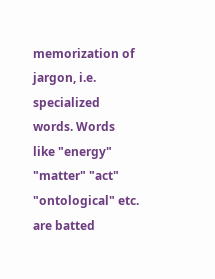memorization of jargon, i.e. specialized words. Words like "energy" "matter" "act" "ontological" etc. are batted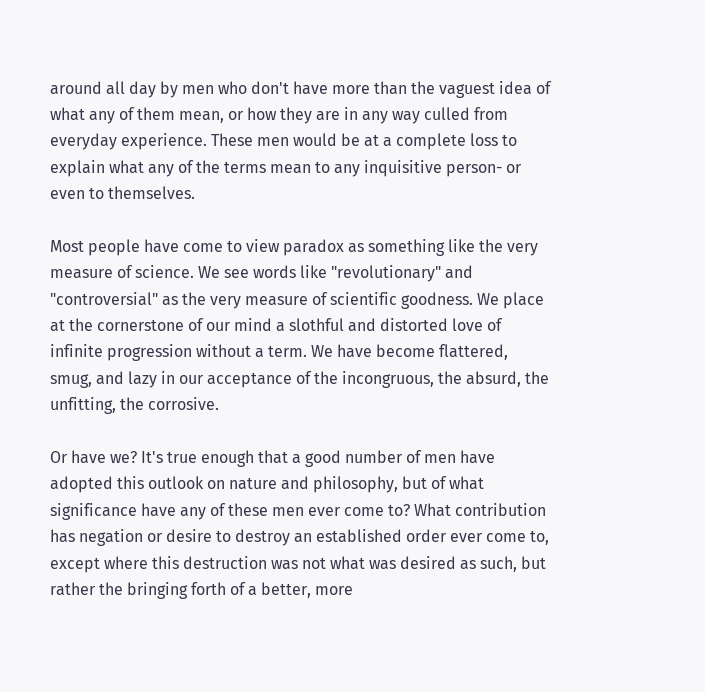around all day by men who don't have more than the vaguest idea of what any of them mean, or how they are in any way culled from everyday experience. These men would be at a complete loss to explain what any of the terms mean to any inquisitive person- or even to themselves.

Most people have come to view paradox as something like the very measure of science. We see words like "revolutionary" and "controversial" as the very measure of scientific goodness. We place at the cornerstone of our mind a slothful and distorted love of infinite progression without a term. We have become flattered, smug, and lazy in our acceptance of the incongruous, the absurd, the unfitting, the corrosive.

Or have we? It's true enough that a good number of men have adopted this outlook on nature and philosophy, but of what significance have any of these men ever come to? What contribution has negation or desire to destroy an established order ever come to, except where this destruction was not what was desired as such, but rather the bringing forth of a better, more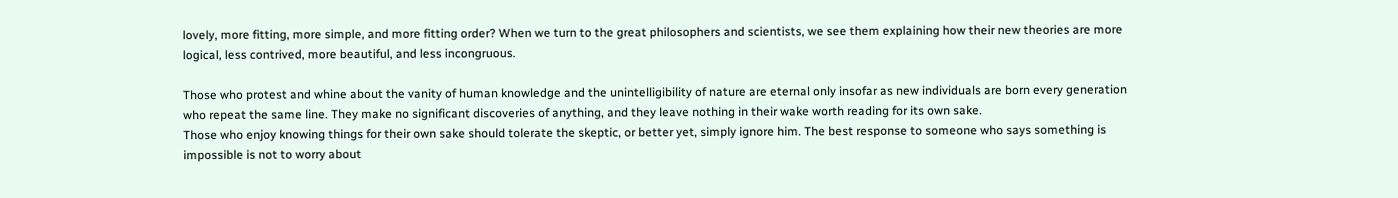lovely, more fitting, more simple, and more fitting order? When we turn to the great philosophers and scientists, we see them explaining how their new theories are more logical, less contrived, more beautiful, and less incongruous.

Those who protest and whine about the vanity of human knowledge and the unintelligibility of nature are eternal only insofar as new individuals are born every generation who repeat the same line. They make no significant discoveries of anything, and they leave nothing in their wake worth reading for its own sake.
Those who enjoy knowing things for their own sake should tolerate the skeptic, or better yet, simply ignore him. The best response to someone who says something is impossible is not to worry about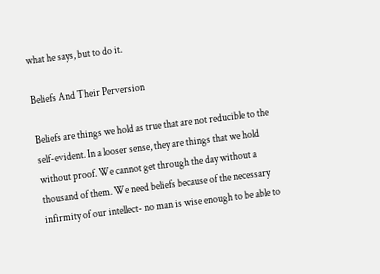what he says, but to do it.

Beliefs And Their Perversion

Beliefs are things we hold as true that are not reducible to the self-evident. In a looser sense, they are things that we hold without proof. We cannot get through the day without a thousand of them. We need beliefs because of the necessary infirmity of our intellect- no man is wise enough to be able to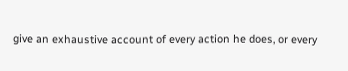give an exhaustive account of every action he does, or every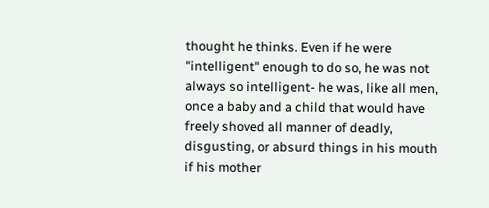thought he thinks. Even if he were "intelligent" enough to do so, he was not always so intelligent- he was, like all men, once a baby and a child that would have freely shoved all manner of deadly, disgusting, or absurd things in his mouth if his mother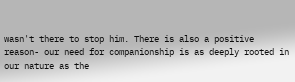wasn't there to stop him. There is also a positive reason- our need for companionship is as deeply rooted in our nature as the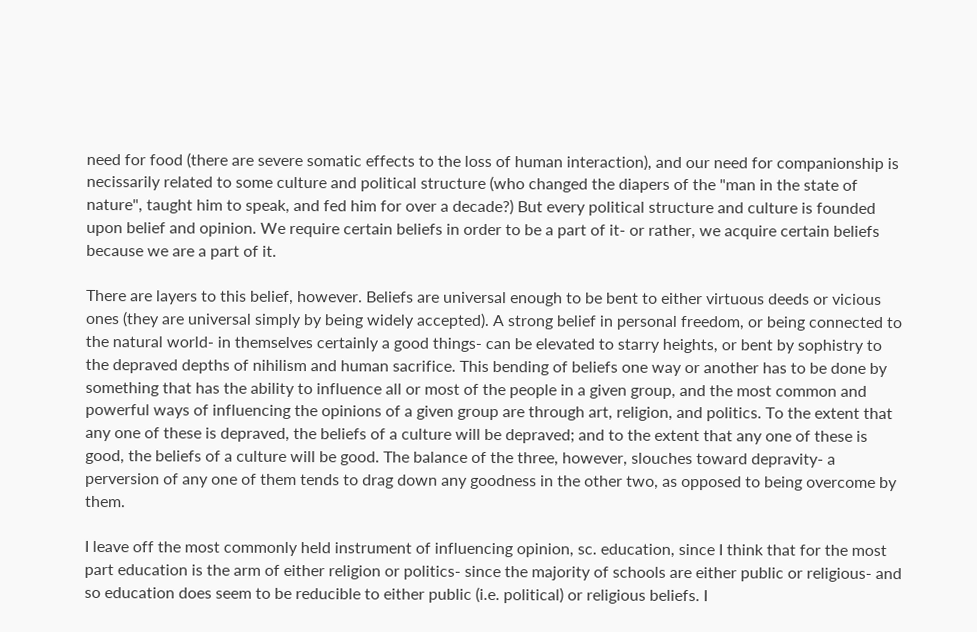need for food (there are severe somatic effects to the loss of human interaction), and our need for companionship is necissarily related to some culture and political structure (who changed the diapers of the "man in the state of nature", taught him to speak, and fed him for over a decade?) But every political structure and culture is founded upon belief and opinion. We require certain beliefs in order to be a part of it- or rather, we acquire certain beliefs because we are a part of it.

There are layers to this belief, however. Beliefs are universal enough to be bent to either virtuous deeds or vicious ones (they are universal simply by being widely accepted). A strong belief in personal freedom, or being connected to the natural world- in themselves certainly a good things- can be elevated to starry heights, or bent by sophistry to the depraved depths of nihilism and human sacrifice. This bending of beliefs one way or another has to be done by something that has the ability to influence all or most of the people in a given group, and the most common and powerful ways of influencing the opinions of a given group are through art, religion, and politics. To the extent that any one of these is depraved, the beliefs of a culture will be depraved; and to the extent that any one of these is good, the beliefs of a culture will be good. The balance of the three, however, slouches toward depravity- a perversion of any one of them tends to drag down any goodness in the other two, as opposed to being overcome by them.

I leave off the most commonly held instrument of influencing opinion, sc. education, since I think that for the most part education is the arm of either religion or politics- since the majority of schools are either public or religious- and so education does seem to be reducible to either public (i.e. political) or religious beliefs. I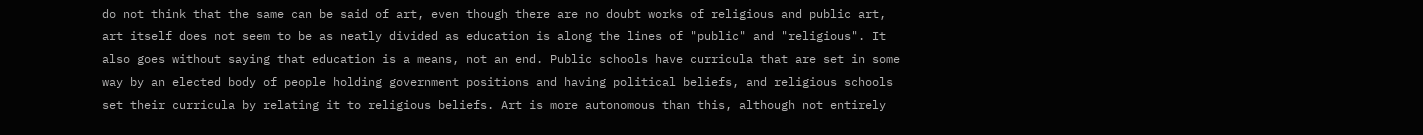do not think that the same can be said of art, even though there are no doubt works of religious and public art, art itself does not seem to be as neatly divided as education is along the lines of "public" and "religious". It also goes without saying that education is a means, not an end. Public schools have curricula that are set in some way by an elected body of people holding government positions and having political beliefs, and religious schools set their curricula by relating it to religious beliefs. Art is more autonomous than this, although not entirely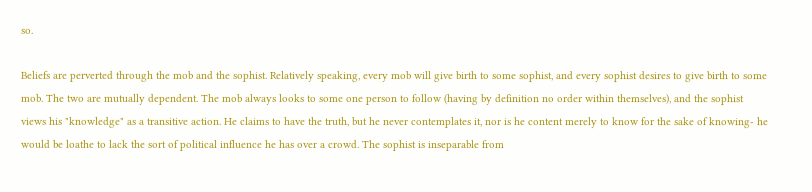so.

Beliefs are perverted through the mob and the sophist. Relatively speaking, every mob will give birth to some sophist, and every sophist desires to give birth to some mob. The two are mutually dependent. The mob always looks to some one person to follow (having by definition no order within themselves), and the sophist views his "knowledge" as a transitive action. He claims to have the truth, but he never contemplates it, nor is he content merely to know for the sake of knowing- he would be loathe to lack the sort of political influence he has over a crowd. The sophist is inseparable from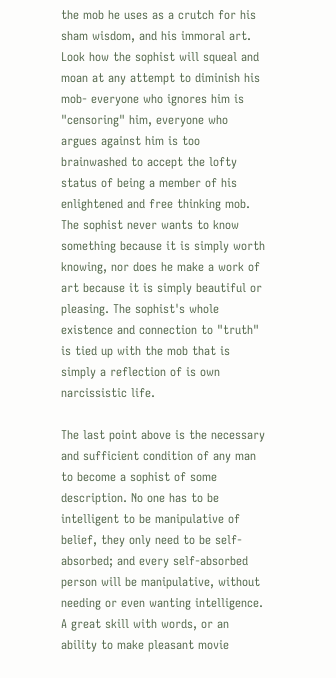the mob he uses as a crutch for his sham wisdom, and his immoral art. Look how the sophist will squeal and moan at any attempt to diminish his mob- everyone who ignores him is "censoring" him, everyone who argues against him is too brainwashed to accept the lofty status of being a member of his enlightened and free thinking mob. The sophist never wants to know something because it is simply worth knowing, nor does he make a work of art because it is simply beautiful or pleasing. The sophist's whole existence and connection to "truth" is tied up with the mob that is simply a reflection of is own narcissistic life.

The last point above is the necessary and sufficient condition of any man to become a sophist of some description. No one has to be intelligent to be manipulative of belief, they only need to be self-absorbed; and every self-absorbed person will be manipulative, without needing or even wanting intelligence. A great skill with words, or an ability to make pleasant movie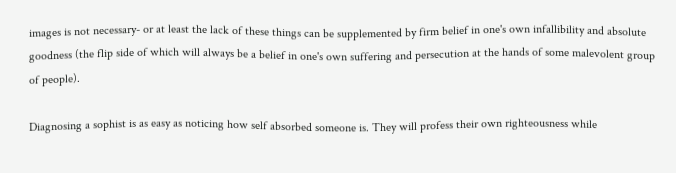images is not necessary- or at least the lack of these things can be supplemented by firm belief in one's own infallibility and absolute goodness (the flip side of which will always be a belief in one's own suffering and persecution at the hands of some malevolent group of people).

Diagnosing a sophist is as easy as noticing how self absorbed someone is. They will profess their own righteousness while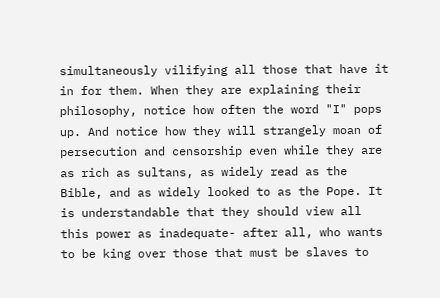simultaneously vilifying all those that have it in for them. When they are explaining their philosophy, notice how often the word "I" pops up. And notice how they will strangely moan of persecution and censorship even while they are as rich as sultans, as widely read as the Bible, and as widely looked to as the Pope. It is understandable that they should view all this power as inadequate- after all, who wants to be king over those that must be slaves to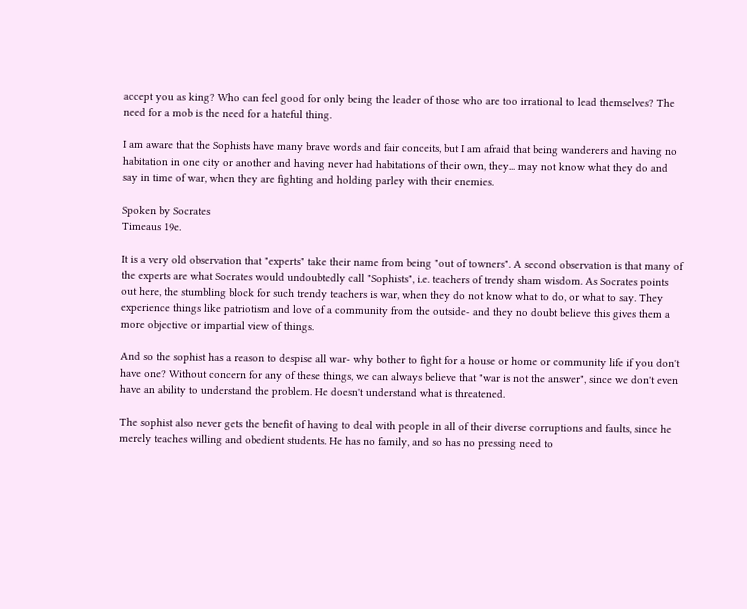accept you as king? Who can feel good for only being the leader of those who are too irrational to lead themselves? The need for a mob is the need for a hateful thing.

I am aware that the Sophists have many brave words and fair conceits, but I am afraid that being wanderers and having no habitation in one city or another and having never had habitations of their own, they... may not know what they do and say in time of war, when they are fighting and holding parley with their enemies.

Spoken by Socrates
Timeaus 19e.

It is a very old observation that "experts" take their name from being "out of towners". A second observation is that many of the experts are what Socrates would undoubtedly call "Sophists", i.e. teachers of trendy sham wisdom. As Socrates points out here, the stumbling block for such trendy teachers is war, when they do not know what to do, or what to say. They experience things like patriotism and love of a community from the outside- and they no doubt believe this gives them a more objective or impartial view of things.

And so the sophist has a reason to despise all war- why bother to fight for a house or home or community life if you don't have one? Without concern for any of these things, we can always believe that "war is not the answer", since we don't even have an ability to understand the problem. He doesn't understand what is threatened.

The sophist also never gets the benefit of having to deal with people in all of their diverse corruptions and faults, since he merely teaches willing and obedient students. He has no family, and so has no pressing need to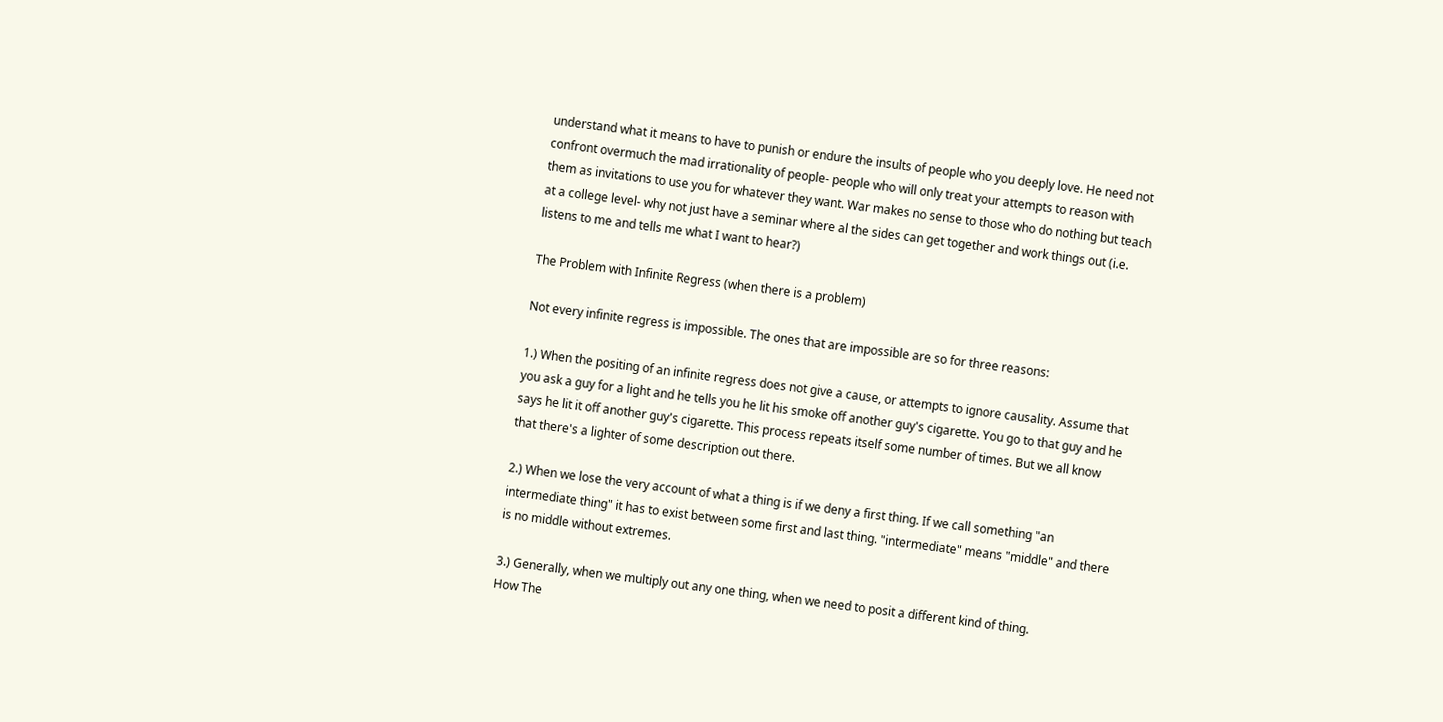understand what it means to have to punish or endure the insults of people who you deeply love. He need not confront overmuch the mad irrationality of people- people who will only treat your attempts to reason with them as invitations to use you for whatever they want. War makes no sense to those who do nothing but teach at a college level- why not just have a seminar where al the sides can get together and work things out (i.e. listens to me and tells me what I want to hear?)

The Problem with Infinite Regress (when there is a problem)

Not every infinite regress is impossible. The ones that are impossible are so for three reasons:

1.) When the positing of an infinite regress does not give a cause, or attempts to ignore causality. Assume that you ask a guy for a light and he tells you he lit his smoke off another guy's cigarette. You go to that guy and he says he lit it off another guy's cigarette. This process repeats itself some number of times. But we all know that there's a lighter of some description out there.

2.) When we lose the very account of what a thing is if we deny a first thing. If we call something "an intermediate thing" it has to exist between some first and last thing. "intermediate" means "middle" and there is no middle without extremes.

3.) Generally, when we multiply out any one thing, when we need to posit a different kind of thing.
How The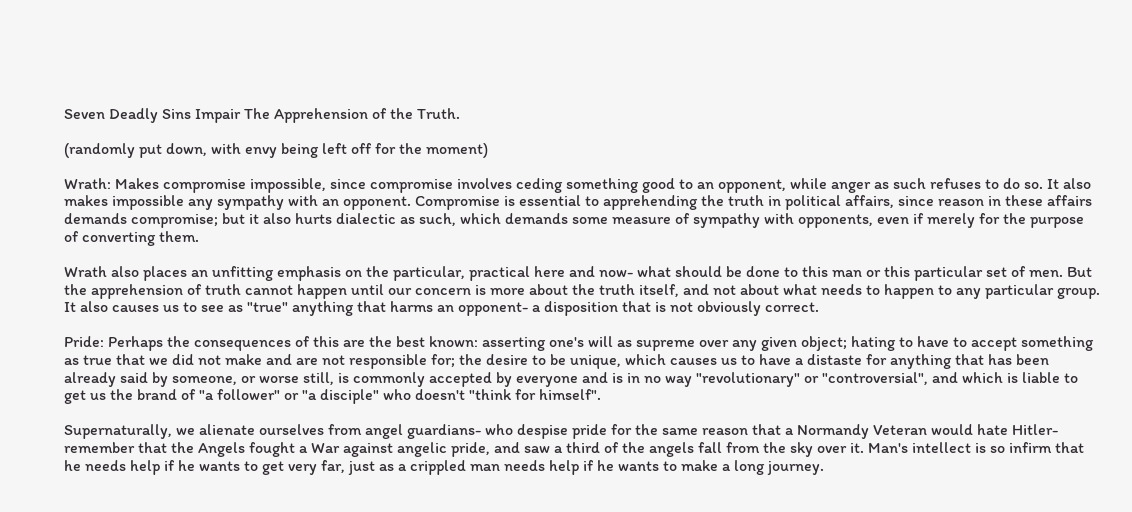Seven Deadly Sins Impair The Apprehension of the Truth.

(randomly put down, with envy being left off for the moment)

Wrath: Makes compromise impossible, since compromise involves ceding something good to an opponent, while anger as such refuses to do so. It also makes impossible any sympathy with an opponent. Compromise is essential to apprehending the truth in political affairs, since reason in these affairs demands compromise; but it also hurts dialectic as such, which demands some measure of sympathy with opponents, even if merely for the purpose of converting them.

Wrath also places an unfitting emphasis on the particular, practical here and now- what should be done to this man or this particular set of men. But the apprehension of truth cannot happen until our concern is more about the truth itself, and not about what needs to happen to any particular group. It also causes us to see as "true" anything that harms an opponent- a disposition that is not obviously correct.

Pride: Perhaps the consequences of this are the best known: asserting one's will as supreme over any given object; hating to have to accept something as true that we did not make and are not responsible for; the desire to be unique, which causes us to have a distaste for anything that has been already said by someone, or worse still, is commonly accepted by everyone and is in no way "revolutionary" or "controversial", and which is liable to get us the brand of "a follower" or "a disciple" who doesn't "think for himself".

Supernaturally, we alienate ourselves from angel guardians- who despise pride for the same reason that a Normandy Veteran would hate Hitler- remember that the Angels fought a War against angelic pride, and saw a third of the angels fall from the sky over it. Man's intellect is so infirm that he needs help if he wants to get very far, just as a crippled man needs help if he wants to make a long journey.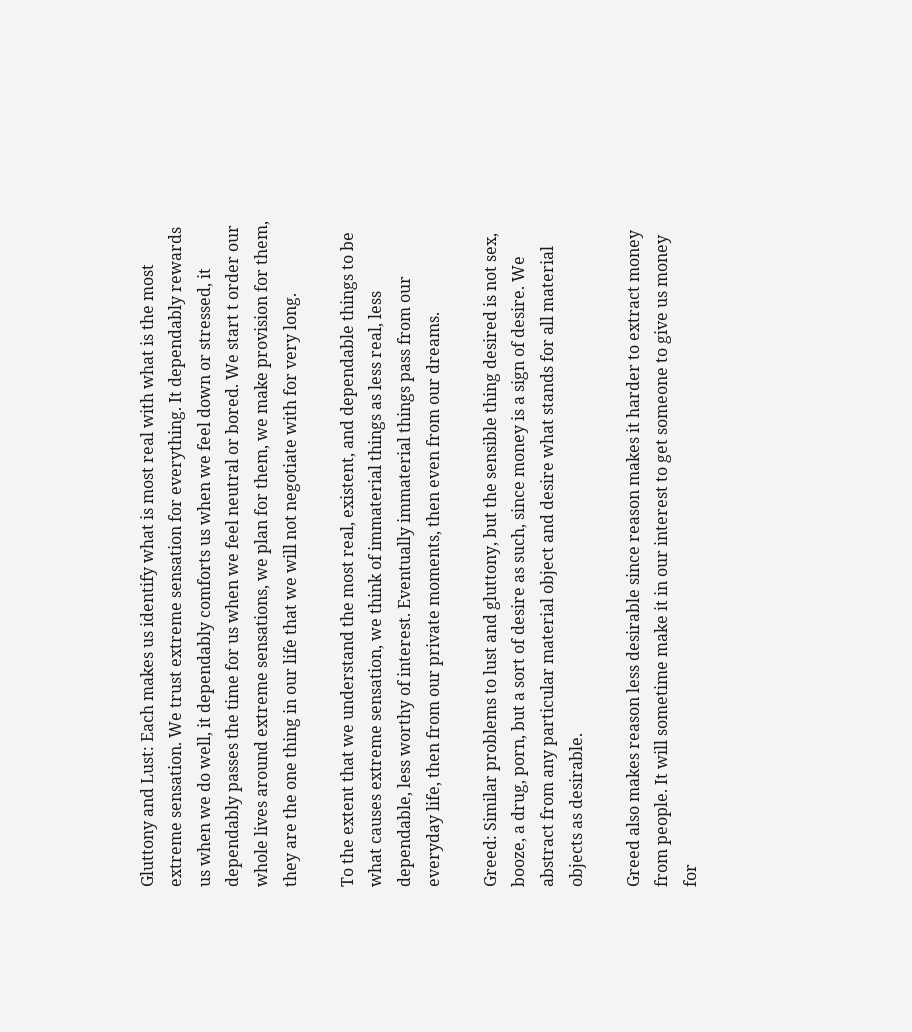Gluttony and Lust: Each makes us identify what is most real with what is the most extreme sensation. We trust extreme sensation for everything. It dependably rewards us when we do well, it dependably comforts us when we feel down or stressed, it dependably passes the time for us when we feel neutral or bored. We start t order our whole lives around extreme sensations, we plan for them, we make provision for them, they are the one thing in our life that we will not negotiate with for very long.

To the extent that we understand the most real, existent, and dependable things to be what causes extreme sensation, we think of immaterial things as less real, less dependable, less worthy of interest. Eventually immaterial things pass from our everyday life, then from our private moments, then even from our dreams.

Greed: Similar problems to lust and gluttony, but the sensible thing desired is not sex, booze, a drug, porn, but a sort of desire as such, since money is a sign of desire. We abstract from any particular material object and desire what stands for all material objects as desirable.

Greed also makes reason less desirable since reason makes it harder to extract money from people. It will sometime make it in our interest to get someone to give us money for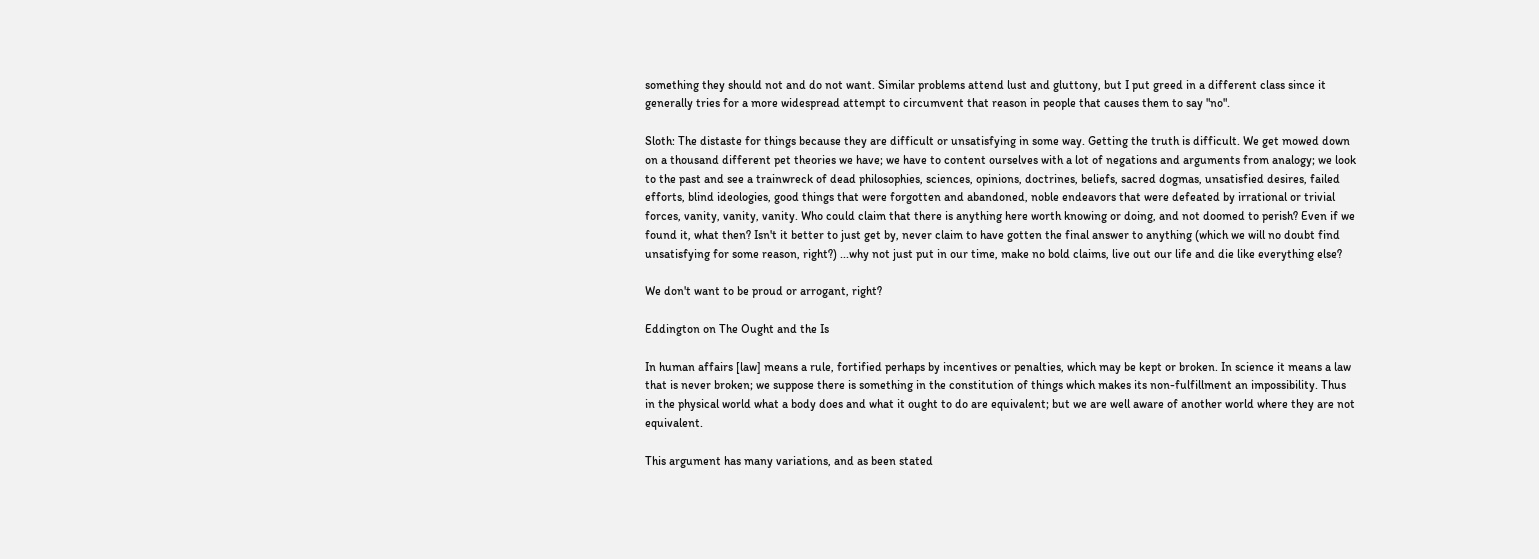something they should not and do not want. Similar problems attend lust and gluttony, but I put greed in a different class since it generally tries for a more widespread attempt to circumvent that reason in people that causes them to say "no".

Sloth: The distaste for things because they are difficult or unsatisfying in some way. Getting the truth is difficult. We get mowed down on a thousand different pet theories we have; we have to content ourselves with a lot of negations and arguments from analogy; we look to the past and see a trainwreck of dead philosophies, sciences, opinions, doctrines, beliefs, sacred dogmas, unsatisfied desires, failed efforts, blind ideologies, good things that were forgotten and abandoned, noble endeavors that were defeated by irrational or trivial forces, vanity, vanity, vanity. Who could claim that there is anything here worth knowing or doing, and not doomed to perish? Even if we found it, what then? Isn't it better to just get by, never claim to have gotten the final answer to anything (which we will no doubt find unsatisfying for some reason, right?) ...why not just put in our time, make no bold claims, live out our life and die like everything else?

We don't want to be proud or arrogant, right?

Eddington on The Ought and the Is

In human affairs [law] means a rule, fortified perhaps by incentives or penalties, which may be kept or broken. In science it means a law that is never broken; we suppose there is something in the constitution of things which makes its non-fulfillment an impossibility. Thus in the physical world what a body does and what it ought to do are equivalent; but we are well aware of another world where they are not equivalent.

This argument has many variations, and as been stated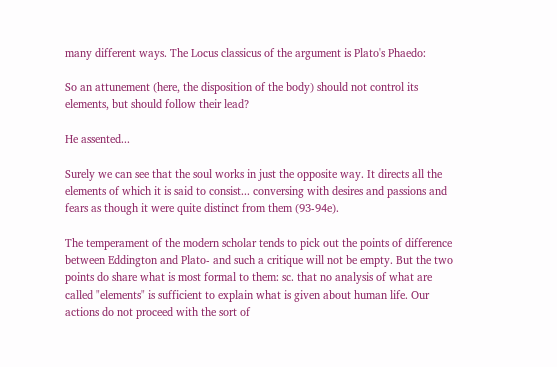many different ways. The Locus classicus of the argument is Plato's Phaedo:

So an attunement (here, the disposition of the body) should not control its elements, but should follow their lead?

He assented...

Surely we can see that the soul works in just the opposite way. It directs all the elements of which it is said to consist... conversing with desires and passions and fears as though it were quite distinct from them (93-94e).

The temperament of the modern scholar tends to pick out the points of difference between Eddington and Plato- and such a critique will not be empty. But the two points do share what is most formal to them: sc. that no analysis of what are called "elements" is sufficient to explain what is given about human life. Our actions do not proceed with the sort of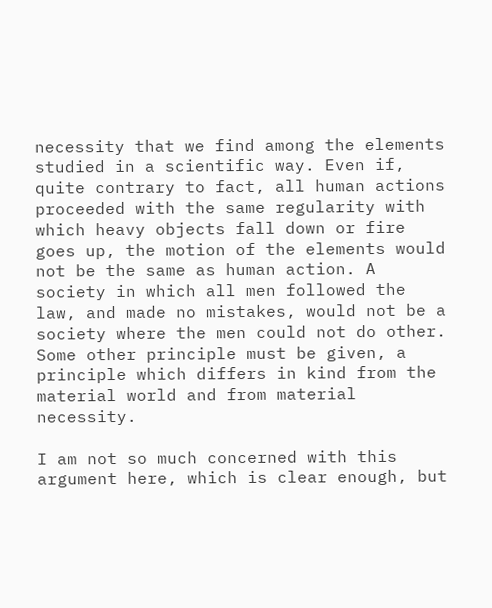necessity that we find among the elements studied in a scientific way. Even if, quite contrary to fact, all human actions proceeded with the same regularity with which heavy objects fall down or fire goes up, the motion of the elements would not be the same as human action. A society in which all men followed the law, and made no mistakes, would not be a society where the men could not do other. Some other principle must be given, a principle which differs in kind from the material world and from material necessity.

I am not so much concerned with this argument here, which is clear enough, but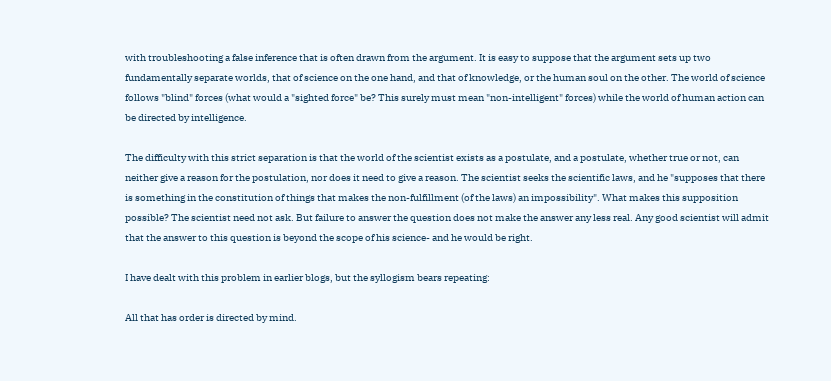with troubleshooting a false inference that is often drawn from the argument. It is easy to suppose that the argument sets up two fundamentally separate worlds, that of science on the one hand, and that of knowledge, or the human soul on the other. The world of science follows "blind" forces (what would a "sighted force" be? This surely must mean "non-intelligent" forces) while the world of human action can be directed by intelligence.

The difficulty with this strict separation is that the world of the scientist exists as a postulate, and a postulate, whether true or not, can neither give a reason for the postulation, nor does it need to give a reason. The scientist seeks the scientific laws, and he "supposes that there is something in the constitution of things that makes the non-fulfillment (of the laws) an impossibility". What makes this supposition possible? The scientist need not ask. But failure to answer the question does not make the answer any less real. Any good scientist will admit that the answer to this question is beyond the scope of his science- and he would be right.

I have dealt with this problem in earlier blogs, but the syllogism bears repeating:

All that has order is directed by mind.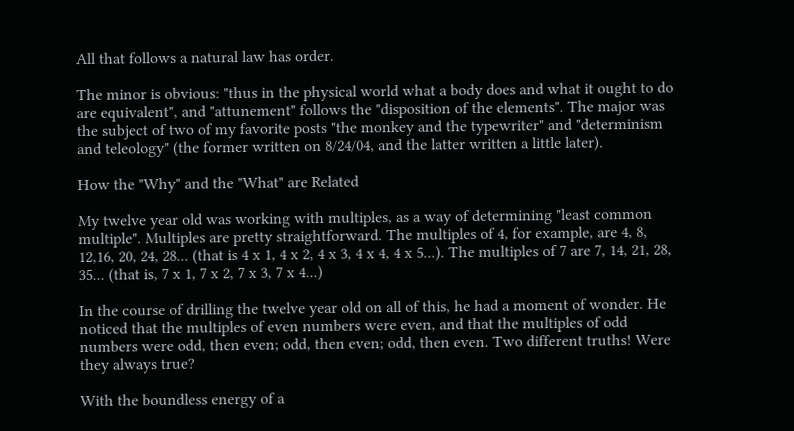All that follows a natural law has order.

The minor is obvious: "thus in the physical world what a body does and what it ought to do are equivalent", and "attunement" follows the "disposition of the elements". The major was the subject of two of my favorite posts "the monkey and the typewriter" and "determinism and teleology" (the former written on 8/24/04, and the latter written a little later).

How the "Why" and the "What" are Related

My twelve year old was working with multiples, as a way of determining "least common multiple". Multiples are pretty straightforward. The multiples of 4, for example, are 4, 8, 12,16, 20, 24, 28... (that is 4 x 1, 4 x 2, 4 x 3, 4 x 4, 4 x 5...). The multiples of 7 are 7, 14, 21, 28, 35... (that is, 7 x 1, 7 x 2, 7 x 3, 7 x 4...)

In the course of drilling the twelve year old on all of this, he had a moment of wonder. He noticed that the multiples of even numbers were even, and that the multiples of odd numbers were odd, then even; odd, then even; odd, then even. Two different truths! Were they always true?

With the boundless energy of a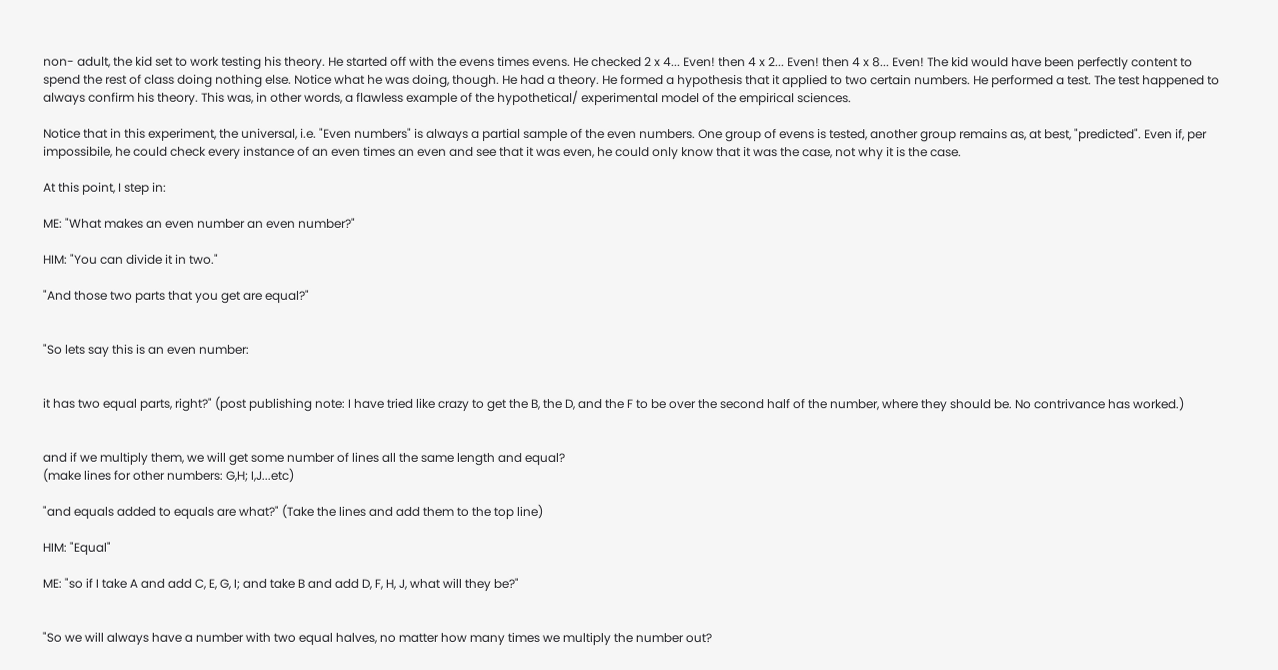non- adult, the kid set to work testing his theory. He started off with the evens times evens. He checked 2 x 4... Even! then 4 x 2... Even! then 4 x 8... Even! The kid would have been perfectly content to spend the rest of class doing nothing else. Notice what he was doing, though. He had a theory. He formed a hypothesis that it applied to two certain numbers. He performed a test. The test happened to always confirm his theory. This was, in other words, a flawless example of the hypothetical/ experimental model of the empirical sciences.

Notice that in this experiment, the universal, i.e. "Even numbers" is always a partial sample of the even numbers. One group of evens is tested, another group remains as, at best, "predicted". Even if, per impossibile, he could check every instance of an even times an even and see that it was even, he could only know that it was the case, not why it is the case.

At this point, I step in:

ME: "What makes an even number an even number?"

HIM: "You can divide it in two."

"And those two parts that you get are equal?"


"So lets say this is an even number:


it has two equal parts, right?" (post publishing note: I have tried like crazy to get the B, the D, and the F to be over the second half of the number, where they should be. No contrivance has worked.)


and if we multiply them, we will get some number of lines all the same length and equal?
(make lines for other numbers: G,H; I,J...etc)

"and equals added to equals are what?" (Take the lines and add them to the top line)

HIM: "Equal"

ME: "so if I take A and add C, E, G, I; and take B and add D, F, H, J, what will they be?"


"So we will always have a number with two equal halves, no matter how many times we multiply the number out?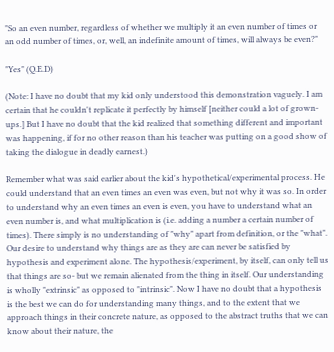"So an even number, regardless of whether we multiply it an even number of times or an odd number of times, or, well, an indefinite amount of times, will always be even?"

"Yes" (Q.E.D)

(Note: I have no doubt that my kid only understood this demonstration vaguely. I am certain that he couldn't replicate it perfectly by himself [neither could a lot of grown- ups.] But I have no doubt that the kid realized that something different and important was happening, if for no other reason than his teacher was putting on a good show of taking the dialogue in deadly earnest.)

Remember what was said earlier about the kid's hypothetical/experimental process. He could understand that an even times an even was even, but not why it was so. In order to understand why an even times an even is even, you have to understand what an even number is, and what multiplication is (i.e. adding a number a certain number of times). There simply is no understanding of "why" apart from definition, or the "what". Our desire to understand why things are as they are can never be satisfied by hypothesis and experiment alone. The hypothesis/experiment, by itself, can only tell us that things are so- but we remain alienated from the thing in itself. Our understanding is wholly "extrinsic" as opposed to "intrinsic". Now I have no doubt that a hypothesis is the best we can do for understanding many things, and to the extent that we approach things in their concrete nature, as opposed to the abstract truths that we can know about their nature, the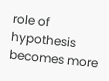role of hypothesis becomes more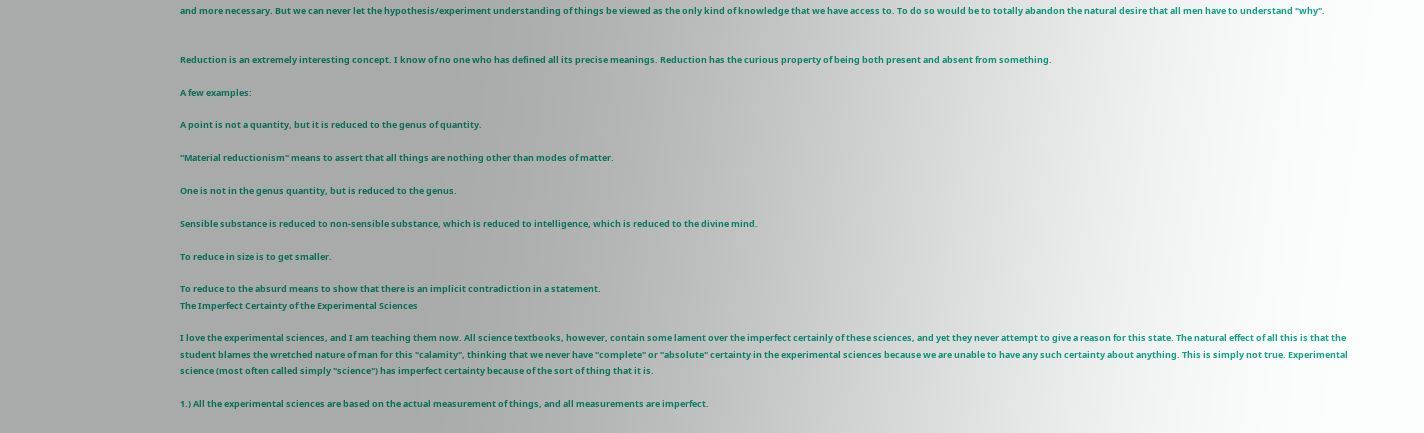and more necessary. But we can never let the hypothesis/experiment understanding of things be viewed as the only kind of knowledge that we have access to. To do so would be to totally abandon the natural desire that all men have to understand "why".


Reduction is an extremely interesting concept. I know of no one who has defined all its precise meanings. Reduction has the curious property of being both present and absent from something.

A few examples:

A point is not a quantity, but it is reduced to the genus of quantity.

"Material reductionism" means to assert that all things are nothing other than modes of matter.

One is not in the genus quantity, but is reduced to the genus.

Sensible substance is reduced to non-sensible substance, which is reduced to intelligence, which is reduced to the divine mind.

To reduce in size is to get smaller.

To reduce to the absurd means to show that there is an implicit contradiction in a statement.
The Imperfect Certainty of the Experimental Sciences

I love the experimental sciences, and I am teaching them now. All science textbooks, however, contain some lament over the imperfect certainly of these sciences, and yet they never attempt to give a reason for this state. The natural effect of all this is that the student blames the wretched nature of man for this "calamity", thinking that we never have "complete" or "absolute" certainty in the experimental sciences because we are unable to have any such certainty about anything. This is simply not true. Experimental science (most often called simply "science") has imperfect certainty because of the sort of thing that it is.

1.) All the experimental sciences are based on the actual measurement of things, and all measurements are imperfect.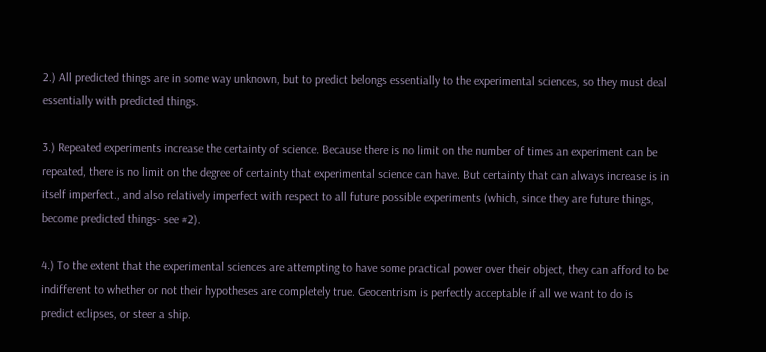2.) All predicted things are in some way unknown, but to predict belongs essentially to the experimental sciences, so they must deal essentially with predicted things.

3.) Repeated experiments increase the certainty of science. Because there is no limit on the number of times an experiment can be repeated, there is no limit on the degree of certainty that experimental science can have. But certainty that can always increase is in itself imperfect., and also relatively imperfect with respect to all future possible experiments (which, since they are future things, become predicted things- see #2).

4.) To the extent that the experimental sciences are attempting to have some practical power over their object, they can afford to be indifferent to whether or not their hypotheses are completely true. Geocentrism is perfectly acceptable if all we want to do is predict eclipses, or steer a ship.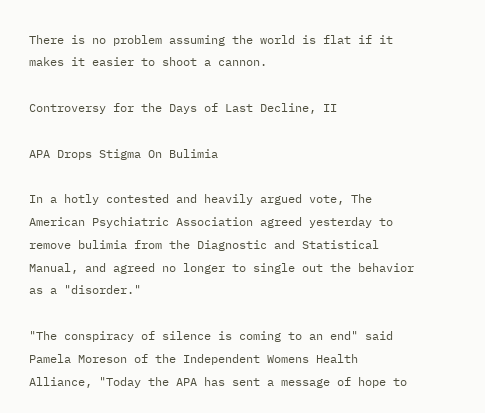There is no problem assuming the world is flat if it makes it easier to shoot a cannon.

Controversy for the Days of Last Decline, II

APA Drops Stigma On Bulimia

In a hotly contested and heavily argued vote, The American Psychiatric Association agreed yesterday to remove bulimia from the Diagnostic and Statistical Manual, and agreed no longer to single out the behavior as a "disorder."

"The conspiracy of silence is coming to an end" said Pamela Moreson of the Independent Womens Health Alliance, "Today the APA has sent a message of hope to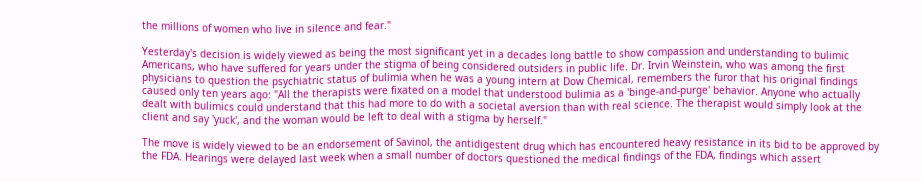the millions of women who live in silence and fear."

Yesterday's decision is widely viewed as being the most significant yet in a decades long battle to show compassion and understanding to bulimic Americans, who have suffered for years under the stigma of being considered outsiders in public life. Dr. Irvin Weinstein, who was among the first physicians to question the psychiatric status of bulimia when he was a young intern at Dow Chemical, remembers the furor that his original findings caused only ten years ago: "All the therapists were fixated on a model that understood bulimia as a 'binge-and-purge' behavior. Anyone who actually dealt with bulimics could understand that this had more to do with a societal aversion than with real science. The therapist would simply look at the client and say 'yuck', and the woman would be left to deal with a stigma by herself."

The move is widely viewed to be an endorsement of Savinol, the antidigestent drug which has encountered heavy resistance in its bid to be approved by the FDA. Hearings were delayed last week when a small number of doctors questioned the medical findings of the FDA, findings which assert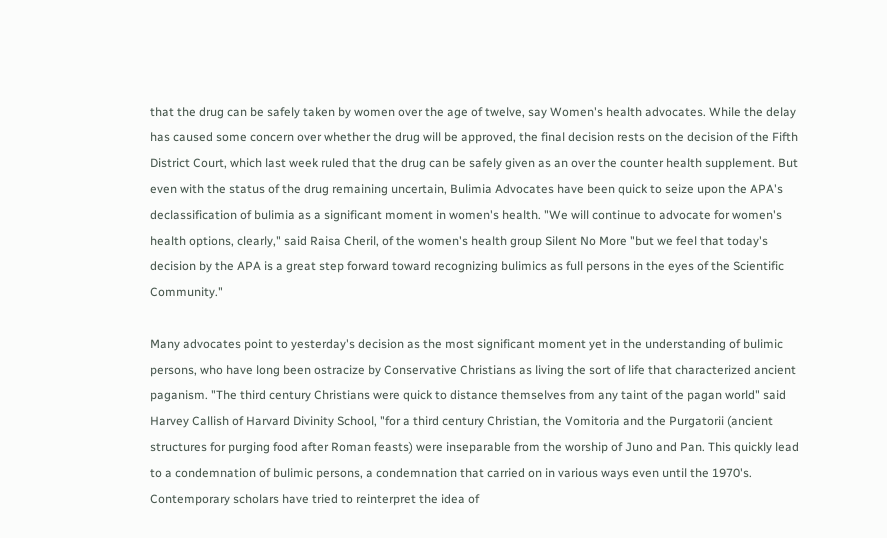that the drug can be safely taken by women over the age of twelve, say Women's health advocates. While the delay has caused some concern over whether the drug will be approved, the final decision rests on the decision of the Fifth District Court, which last week ruled that the drug can be safely given as an over the counter health supplement. But even with the status of the drug remaining uncertain, Bulimia Advocates have been quick to seize upon the APA's declassification of bulimia as a significant moment in women's health. "We will continue to advocate for women's health options, clearly," said Raisa Cheril, of the women's health group Silent No More "but we feel that today's decision by the APA is a great step forward toward recognizing bulimics as full persons in the eyes of the Scientific Community."

Many advocates point to yesterday's decision as the most significant moment yet in the understanding of bulimic persons, who have long been ostracize by Conservative Christians as living the sort of life that characterized ancient paganism. "The third century Christians were quick to distance themselves from any taint of the pagan world" said Harvey Callish of Harvard Divinity School, "for a third century Christian, the Vomitoria and the Purgatorii (ancient structures for purging food after Roman feasts) were inseparable from the worship of Juno and Pan. This quickly lead to a condemnation of bulimic persons, a condemnation that carried on in various ways even until the 1970's. Contemporary scholars have tried to reinterpret the idea of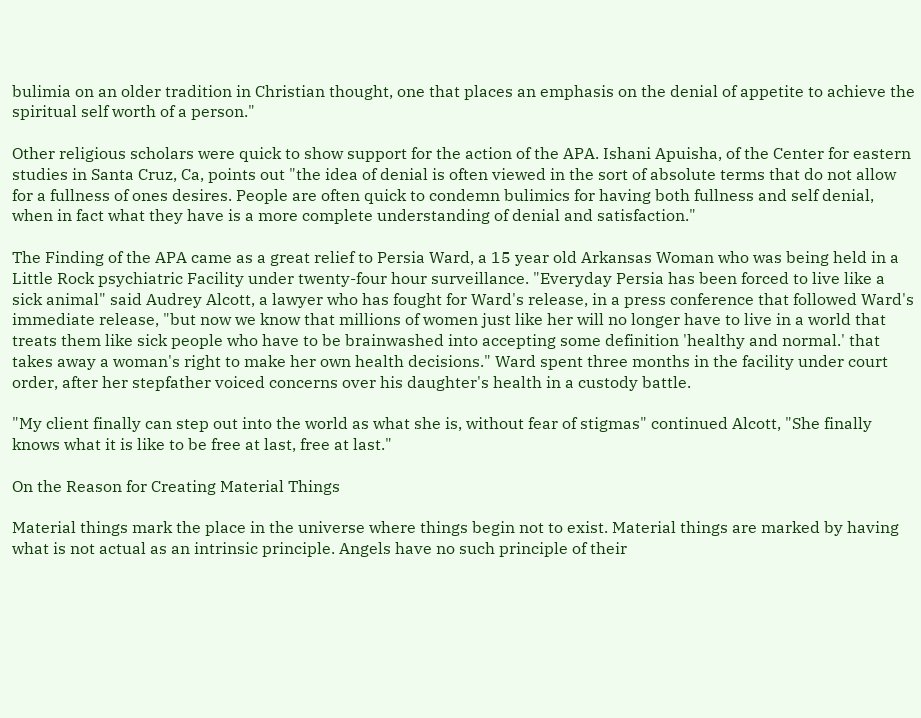bulimia on an older tradition in Christian thought, one that places an emphasis on the denial of appetite to achieve the spiritual self worth of a person."

Other religious scholars were quick to show support for the action of the APA. Ishani Apuisha, of the Center for eastern studies in Santa Cruz, Ca, points out "the idea of denial is often viewed in the sort of absolute terms that do not allow for a fullness of ones desires. People are often quick to condemn bulimics for having both fullness and self denial, when in fact what they have is a more complete understanding of denial and satisfaction."

The Finding of the APA came as a great relief to Persia Ward, a 15 year old Arkansas Woman who was being held in a Little Rock psychiatric Facility under twenty-four hour surveillance. "Everyday Persia has been forced to live like a sick animal" said Audrey Alcott, a lawyer who has fought for Ward's release, in a press conference that followed Ward's immediate release, "but now we know that millions of women just like her will no longer have to live in a world that treats them like sick people who have to be brainwashed into accepting some definition 'healthy and normal.' that takes away a woman's right to make her own health decisions." Ward spent three months in the facility under court order, after her stepfather voiced concerns over his daughter's health in a custody battle.

"My client finally can step out into the world as what she is, without fear of stigmas" continued Alcott, "She finally knows what it is like to be free at last, free at last."

On the Reason for Creating Material Things

Material things mark the place in the universe where things begin not to exist. Material things are marked by having what is not actual as an intrinsic principle. Angels have no such principle of their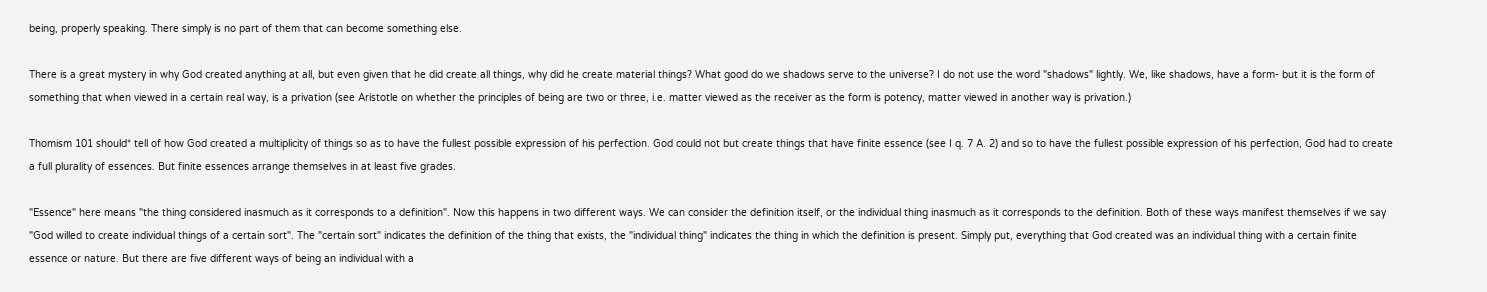being, properly speaking. There simply is no part of them that can become something else.

There is a great mystery in why God created anything at all, but even given that he did create all things, why did he create material things? What good do we shadows serve to the universe? I do not use the word "shadows" lightly. We, like shadows, have a form- but it is the form of something that when viewed in a certain real way, is a privation (see Aristotle on whether the principles of being are two or three, i.e. matter viewed as the receiver as the form is potency, matter viewed in another way is privation.)

Thomism 101 should* tell of how God created a multiplicity of things so as to have the fullest possible expression of his perfection. God could not but create things that have finite essence (see I q. 7 A. 2) and so to have the fullest possible expression of his perfection, God had to create a full plurality of essences. But finite essences arrange themselves in at least five grades.

"Essence" here means "the thing considered inasmuch as it corresponds to a definition". Now this happens in two different ways. We can consider the definition itself, or the individual thing inasmuch as it corresponds to the definition. Both of these ways manifest themselves if we say "God willed to create individual things of a certain sort". The "certain sort" indicates the definition of the thing that exists, the "individual thing" indicates the thing in which the definition is present. Simply put, everything that God created was an individual thing with a certain finite essence or nature. But there are five different ways of being an individual with a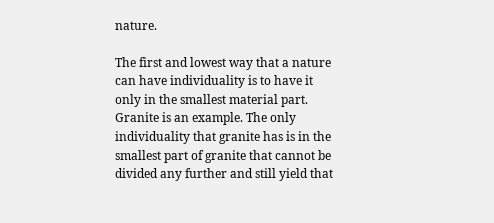nature.

The first and lowest way that a nature can have individuality is to have it only in the smallest material part. Granite is an example. The only individuality that granite has is in the smallest part of granite that cannot be divided any further and still yield that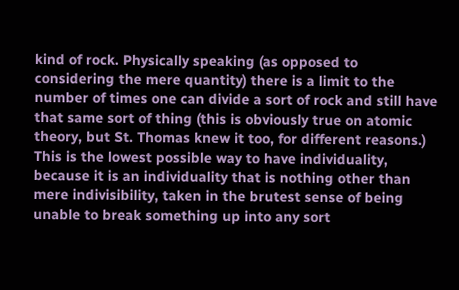kind of rock. Physically speaking (as opposed to considering the mere quantity) there is a limit to the number of times one can divide a sort of rock and still have that same sort of thing (this is obviously true on atomic theory, but St. Thomas knew it too, for different reasons.) This is the lowest possible way to have individuality, because it is an individuality that is nothing other than mere indivisibility, taken in the brutest sense of being unable to break something up into any sort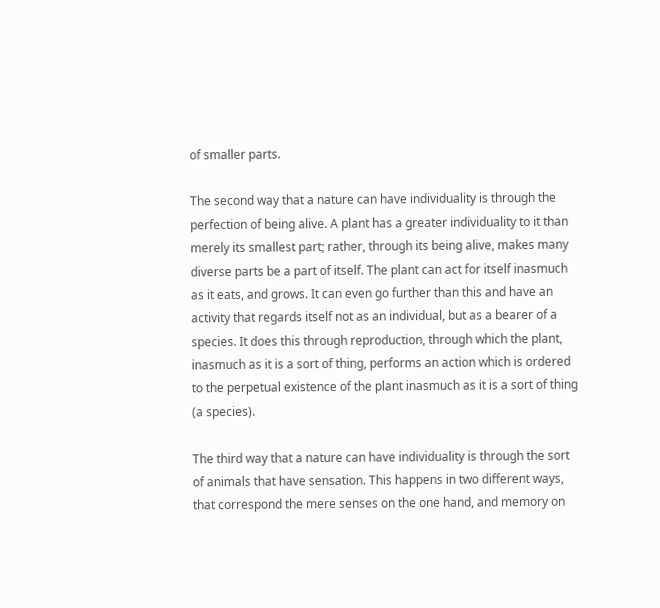of smaller parts.

The second way that a nature can have individuality is through the perfection of being alive. A plant has a greater individuality to it than merely its smallest part; rather, through its being alive, makes many diverse parts be a part of itself. The plant can act for itself inasmuch as it eats, and grows. It can even go further than this and have an activity that regards itself not as an individual, but as a bearer of a species. It does this through reproduction, through which the plant, inasmuch as it is a sort of thing, performs an action which is ordered to the perpetual existence of the plant inasmuch as it is a sort of thing (a species).

The third way that a nature can have individuality is through the sort of animals that have sensation. This happens in two different ways, that correspond the mere senses on the one hand, and memory on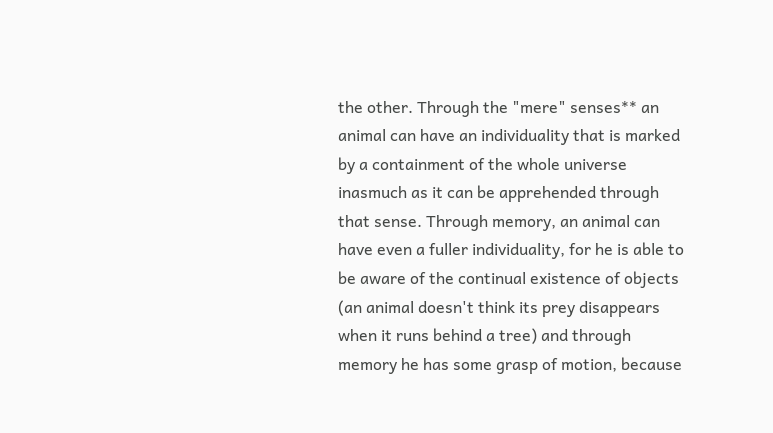the other. Through the "mere" senses** an animal can have an individuality that is marked by a containment of the whole universe inasmuch as it can be apprehended through that sense. Through memory, an animal can have even a fuller individuality, for he is able to be aware of the continual existence of objects (an animal doesn't think its prey disappears when it runs behind a tree) and through memory he has some grasp of motion, because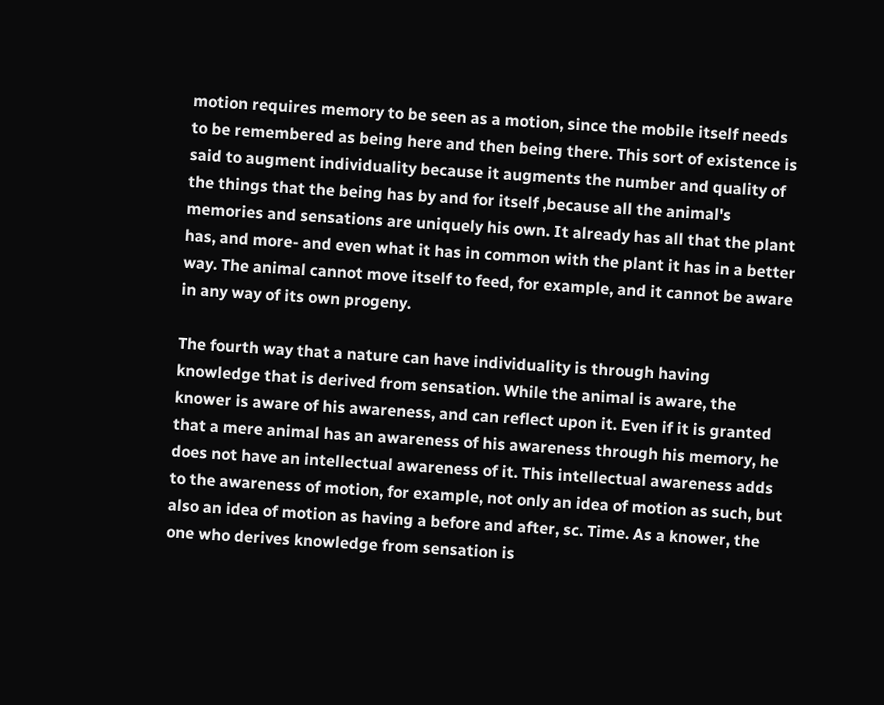motion requires memory to be seen as a motion, since the mobile itself needs to be remembered as being here and then being there. This sort of existence is said to augment individuality because it augments the number and quality of the things that the being has by and for itself ,because all the animal's memories and sensations are uniquely his own. It already has all that the plant has, and more- and even what it has in common with the plant it has in a better way. The animal cannot move itself to feed, for example, and it cannot be aware in any way of its own progeny.

The fourth way that a nature can have individuality is through having knowledge that is derived from sensation. While the animal is aware, the knower is aware of his awareness, and can reflect upon it. Even if it is granted that a mere animal has an awareness of his awareness through his memory, he does not have an intellectual awareness of it. This intellectual awareness adds to the awareness of motion, for example, not only an idea of motion as such, but also an idea of motion as having a before and after, sc. Time. As a knower, the one who derives knowledge from sensation is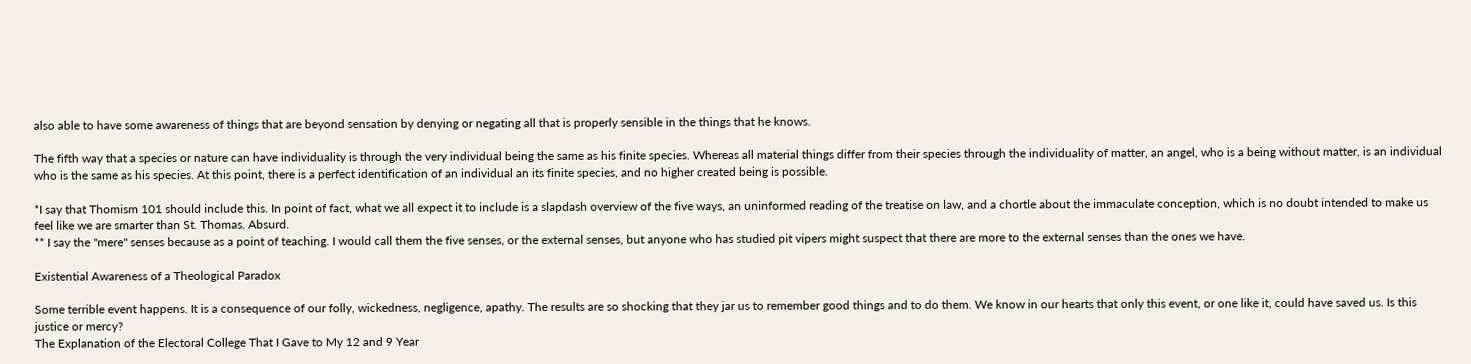also able to have some awareness of things that are beyond sensation by denying or negating all that is properly sensible in the things that he knows.

The fifth way that a species or nature can have individuality is through the very individual being the same as his finite species. Whereas all material things differ from their species through the individuality of matter, an angel, who is a being without matter, is an individual who is the same as his species. At this point, there is a perfect identification of an individual an its finite species, and no higher created being is possible.

*I say that Thomism 101 should include this. In point of fact, what we all expect it to include is a slapdash overview of the five ways, an uninformed reading of the treatise on law, and a chortle about the immaculate conception, which is no doubt intended to make us feel like we are smarter than St. Thomas. Absurd.
** I say the "mere" senses because as a point of teaching. I would call them the five senses, or the external senses, but anyone who has studied pit vipers might suspect that there are more to the external senses than the ones we have.

Existential Awareness of a Theological Paradox

Some terrible event happens. It is a consequence of our folly, wickedness, negligence, apathy. The results are so shocking that they jar us to remember good things and to do them. We know in our hearts that only this event, or one like it, could have saved us. Is this justice or mercy?
The Explanation of the Electoral College That I Gave to My 12 and 9 Year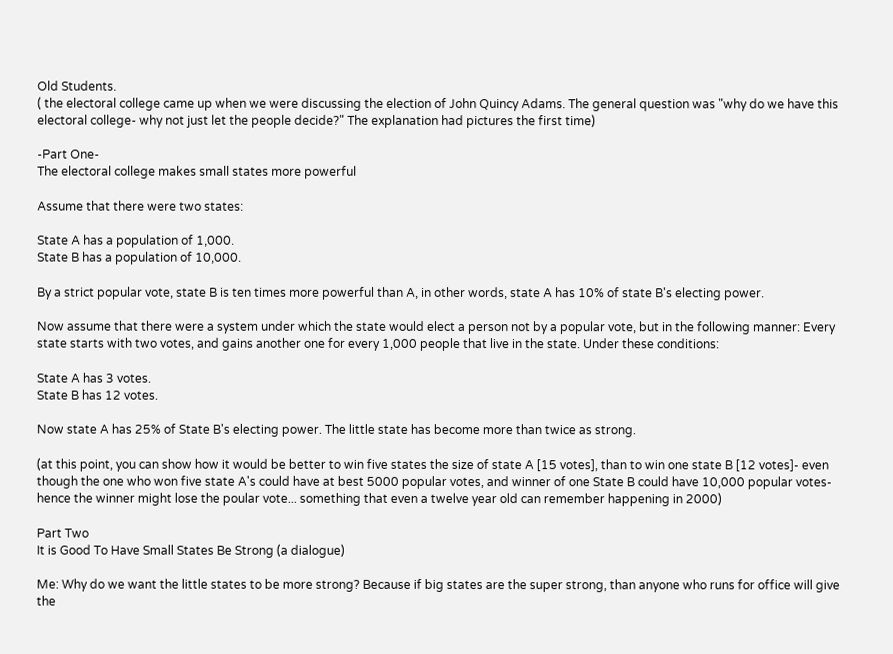Old Students.
( the electoral college came up when we were discussing the election of John Quincy Adams. The general question was "why do we have this electoral college- why not just let the people decide?" The explanation had pictures the first time)

-Part One-
The electoral college makes small states more powerful

Assume that there were two states:

State A has a population of 1,000.
State B has a population of 10,000.

By a strict popular vote, state B is ten times more powerful than A, in other words, state A has 10% of state B's electing power.

Now assume that there were a system under which the state would elect a person not by a popular vote, but in the following manner: Every state starts with two votes, and gains another one for every 1,000 people that live in the state. Under these conditions:

State A has 3 votes.
State B has 12 votes.

Now state A has 25% of State B's electing power. The little state has become more than twice as strong.

(at this point, you can show how it would be better to win five states the size of state A [15 votes], than to win one state B [12 votes]- even though the one who won five state A's could have at best 5000 popular votes, and winner of one State B could have 10,000 popular votes- hence the winner might lose the poular vote... something that even a twelve year old can remember happening in 2000)

Part Two
It is Good To Have Small States Be Strong (a dialogue)

Me: Why do we want the little states to be more strong? Because if big states are the super strong, than anyone who runs for office will give the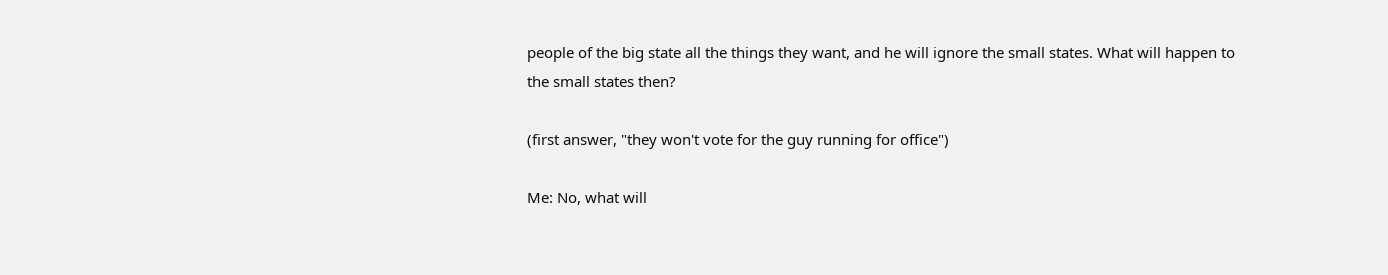people of the big state all the things they want, and he will ignore the small states. What will happen to the small states then?

(first answer, "they won't vote for the guy running for office")

Me: No, what will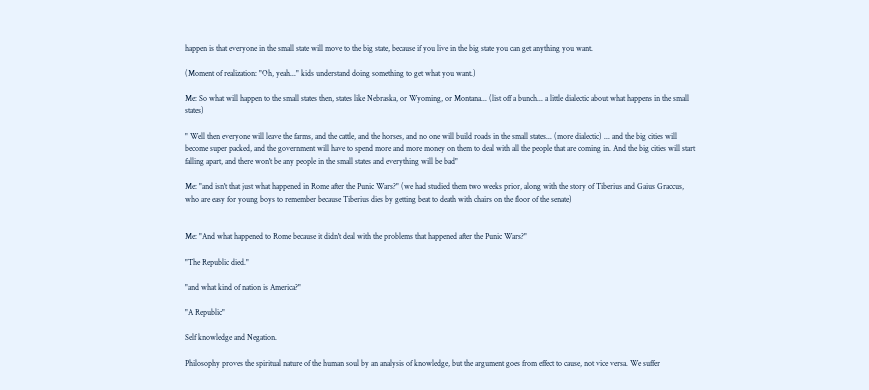happen is that everyone in the small state will move to the big state, because if you live in the big state you can get anything you want.

(Moment of realization: "Oh, yeah..." kids understand doing something to get what you want.)

Me: So what will happen to the small states then, states like Nebraska, or Wyoming, or Montana... (list off a bunch... a little dialectic about what happens in the small states)

" Well then everyone will leave the farms, and the cattle, and the horses, and no one will build roads in the small states... (more dialectic) ... and the big cities will become super packed, and the government will have to spend more and more money on them to deal with all the people that are coming in. And the big cities will start falling apart, and there won't be any people in the small states and everything will be bad"

Me: "and isn't that just what happened in Rome after the Punic Wars?" (we had studied them two weeks prior, along with the story of Tiberius and Gaius Graccus, who are easy for young boys to remember because Tiberius dies by getting beat to death with chairs on the floor of the senate)


Me: "And what happened to Rome because it didn't deal with the problems that happened after the Punic Wars?"

"The Republic died."

"and what kind of nation is America?"

"A Republic"

Self knowledge and Negation.

Philosophy proves the spiritual nature of the human soul by an analysis of knowledge, but the argument goes from effect to cause, not vice versa. We suffer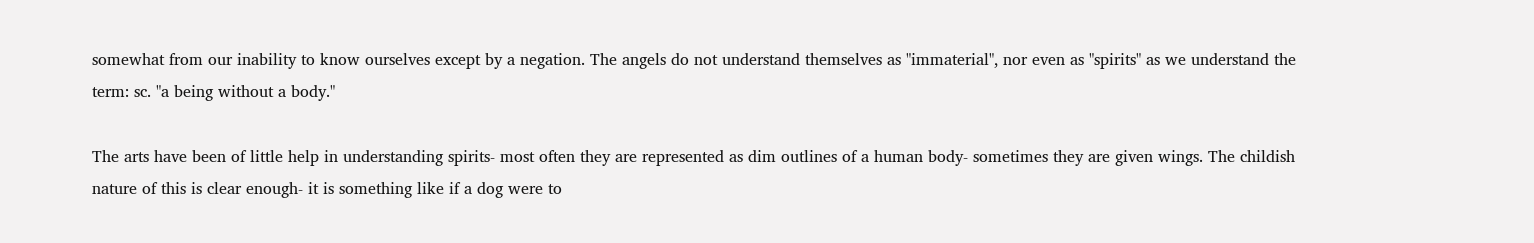somewhat from our inability to know ourselves except by a negation. The angels do not understand themselves as "immaterial", nor even as "spirits" as we understand the term: sc. "a being without a body."

The arts have been of little help in understanding spirits- most often they are represented as dim outlines of a human body- sometimes they are given wings. The childish nature of this is clear enough- it is something like if a dog were to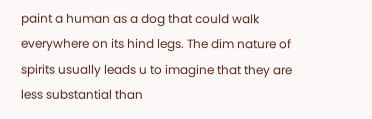paint a human as a dog that could walk everywhere on its hind legs. The dim nature of spirits usually leads u to imagine that they are less substantial than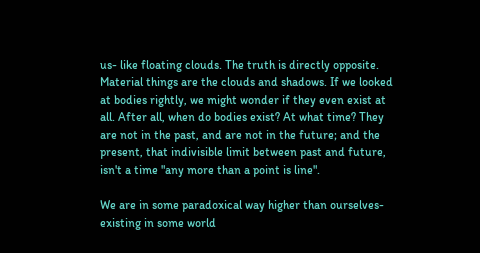us- like floating clouds. The truth is directly opposite. Material things are the clouds and shadows. If we looked at bodies rightly, we might wonder if they even exist at all. After all, when do bodies exist? At what time? They are not in the past, and are not in the future; and the present, that indivisible limit between past and future, isn't a time "any more than a point is line".

We are in some paradoxical way higher than ourselves- existing in some world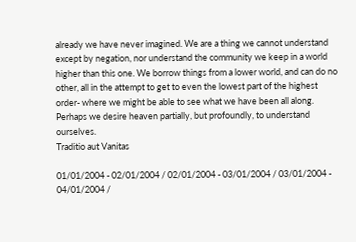already we have never imagined. We are a thing we cannot understand except by negation, nor understand the community we keep in a world higher than this one. We borrow things from a lower world, and can do no other, all in the attempt to get to even the lowest part of the highest order- where we might be able to see what we have been all along. Perhaps we desire heaven partially, but profoundly, to understand ourselves.
Traditio aut Vanitas

01/01/2004 - 02/01/2004 / 02/01/2004 - 03/01/2004 / 03/01/2004 - 04/01/2004 /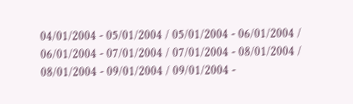04/01/2004 - 05/01/2004 / 05/01/2004 - 06/01/2004 / 06/01/2004 - 07/01/2004 / 07/01/2004 - 08/01/2004 / 08/01/2004 - 09/01/2004 / 09/01/2004 -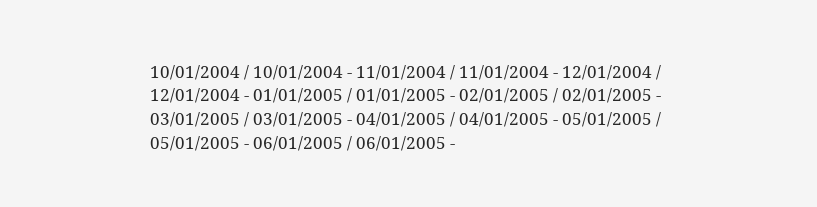10/01/2004 / 10/01/2004 - 11/01/2004 / 11/01/2004 - 12/01/2004 / 12/01/2004 - 01/01/2005 / 01/01/2005 - 02/01/2005 / 02/01/2005 - 03/01/2005 / 03/01/2005 - 04/01/2005 / 04/01/2005 - 05/01/2005 / 05/01/2005 - 06/01/2005 / 06/01/2005 -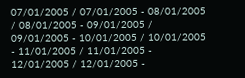07/01/2005 / 07/01/2005 - 08/01/2005 / 08/01/2005 - 09/01/2005 / 09/01/2005 - 10/01/2005 / 10/01/2005 - 11/01/2005 / 11/01/2005 - 12/01/2005 / 12/01/2005 -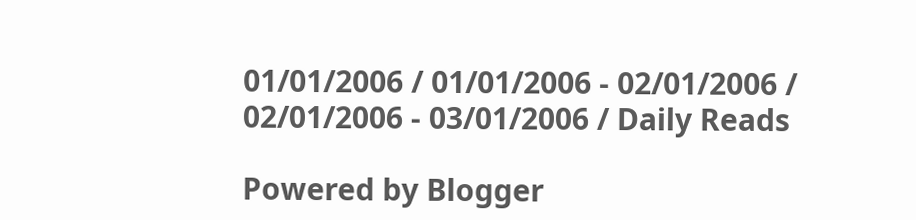01/01/2006 / 01/01/2006 - 02/01/2006 / 02/01/2006 - 03/01/2006 / Daily Reads

Powered by Blogger